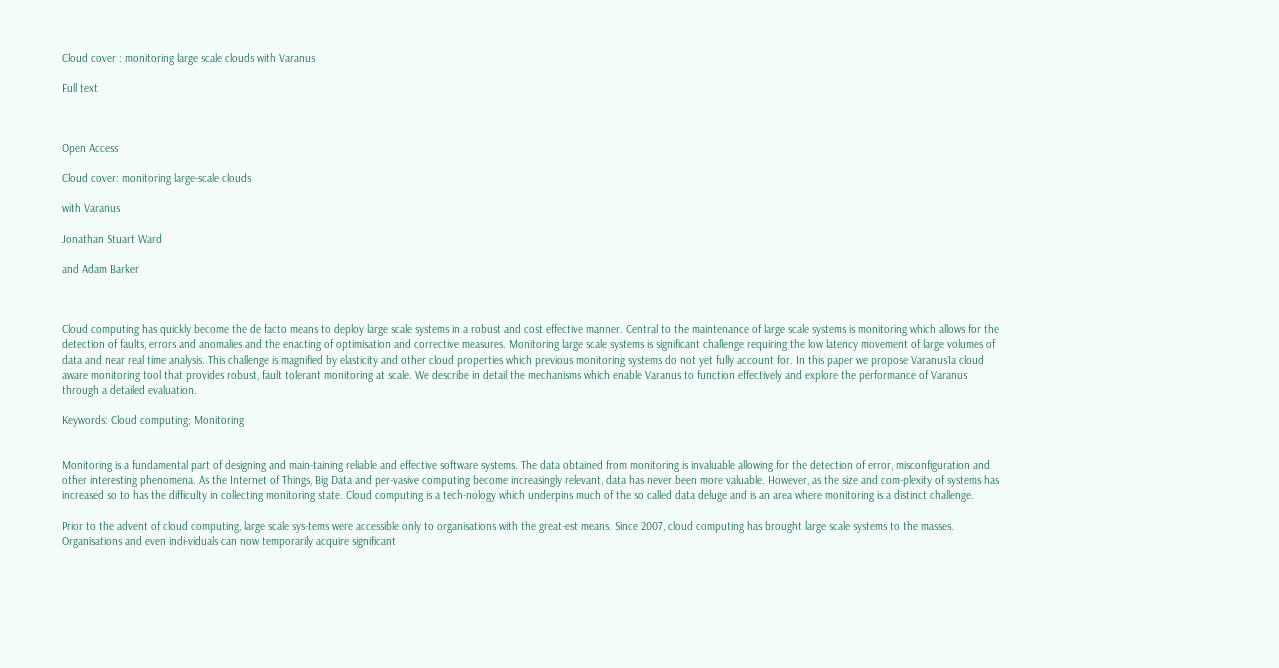Cloud cover : monitoring large scale clouds with Varanus

Full text



Open Access

Cloud cover: monitoring large-scale clouds

with Varanus

Jonathan Stuart Ward

and Adam Barker



Cloud computing has quickly become the de facto means to deploy large scale systems in a robust and cost effective manner. Central to the maintenance of large scale systems is monitoring which allows for the detection of faults, errors and anomalies and the enacting of optimisation and corrective measures. Monitoring large scale systems is significant challenge requiring the low latency movement of large volumes of data and near real time analysis. This challenge is magnified by elasticity and other cloud properties which previous monitoring systems do not yet fully account for. In this paper we propose Varanus1a cloud aware monitoring tool that provides robust, fault tolerant monitoring at scale. We describe in detail the mechanisms which enable Varanus to function effectively and explore the performance of Varanus through a detailed evaluation.

Keywords: Cloud computing; Monitoring


Monitoring is a fundamental part of designing and main-taining reliable and effective software systems. The data obtained from monitoring is invaluable allowing for the detection of error, misconfiguration and other interesting phenomena. As the Internet of Things, Big Data and per-vasive computing become increasingly relevant, data has never been more valuable. However, as the size and com-plexity of systems has increased so to has the difficulty in collecting monitoring state. Cloud computing is a tech-nology which underpins much of the so called data deluge and is an area where monitoring is a distinct challenge.

Prior to the advent of cloud computing, large scale sys-tems were accessible only to organisations with the great-est means. Since 2007, cloud computing has brought large scale systems to the masses. Organisations and even indi-viduals can now temporarily acquire significant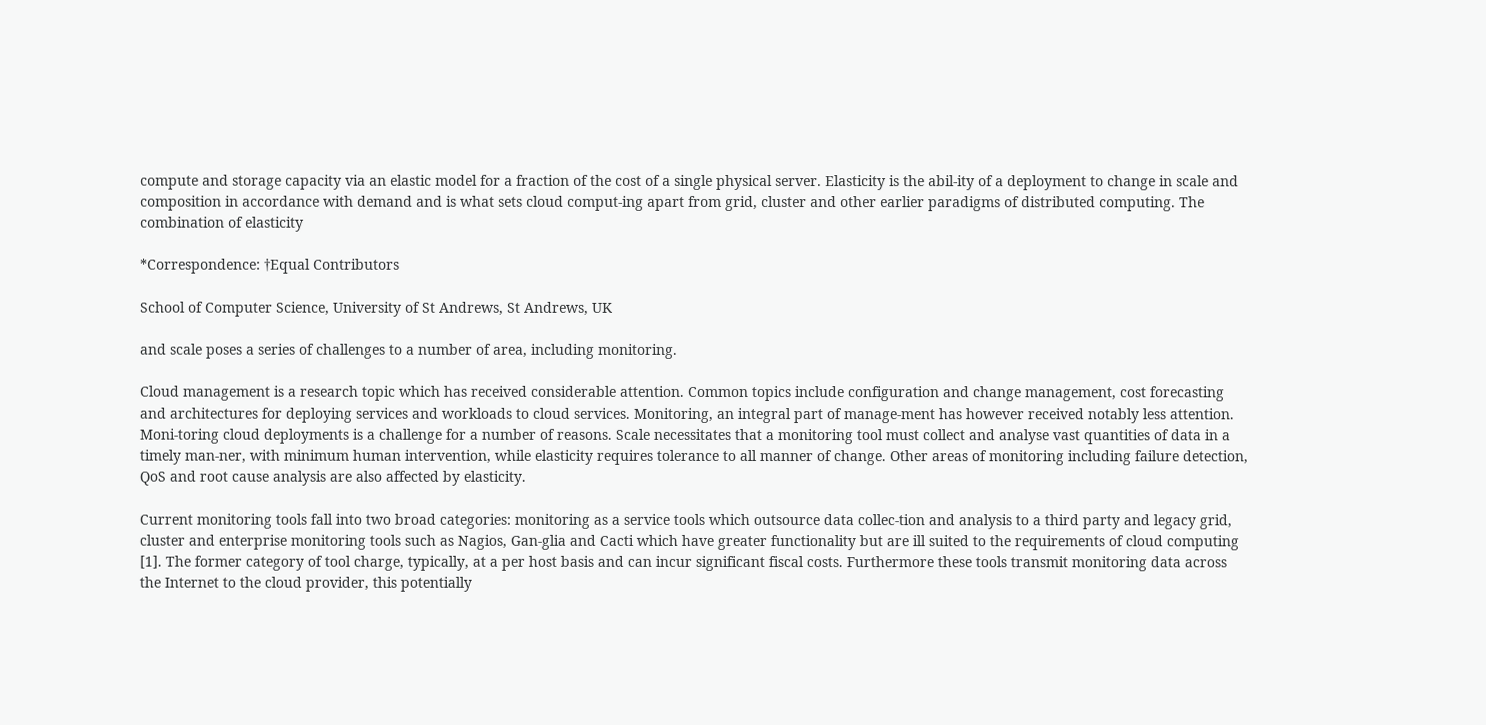compute and storage capacity via an elastic model for a fraction of the cost of a single physical server. Elasticity is the abil-ity of a deployment to change in scale and composition in accordance with demand and is what sets cloud comput-ing apart from grid, cluster and other earlier paradigms of distributed computing. The combination of elasticity

*Correspondence: †Equal Contributors

School of Computer Science, University of St Andrews, St Andrews, UK

and scale poses a series of challenges to a number of area, including monitoring.

Cloud management is a research topic which has received considerable attention. Common topics include configuration and change management, cost forecasting and architectures for deploying services and workloads to cloud services. Monitoring, an integral part of manage-ment has however received notably less attention. Moni-toring cloud deployments is a challenge for a number of reasons. Scale necessitates that a monitoring tool must collect and analyse vast quantities of data in a timely man-ner, with minimum human intervention, while elasticity requires tolerance to all manner of change. Other areas of monitoring including failure detection, QoS and root cause analysis are also affected by elasticity.

Current monitoring tools fall into two broad categories: monitoring as a service tools which outsource data collec-tion and analysis to a third party and legacy grid, cluster and enterprise monitoring tools such as Nagios, Gan-glia and Cacti which have greater functionality but are ill suited to the requirements of cloud computing [1]. The former category of tool charge, typically, at a per host basis and can incur significant fiscal costs. Furthermore these tools transmit monitoring data across the Internet to the cloud provider, this potentially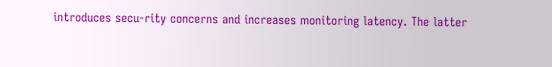introduces secu-rity concerns and increases monitoring latency. The latter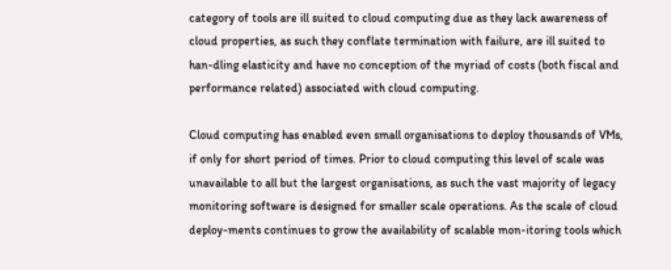category of tools are ill suited to cloud computing due as they lack awareness of cloud properties, as such they conflate termination with failure, are ill suited to han-dling elasticity and have no conception of the myriad of costs (both fiscal and performance related) associated with cloud computing.

Cloud computing has enabled even small organisations to deploy thousands of VMs, if only for short period of times. Prior to cloud computing this level of scale was unavailable to all but the largest organisations, as such the vast majority of legacy monitoring software is designed for smaller scale operations. As the scale of cloud deploy-ments continues to grow the availability of scalable mon-itoring tools which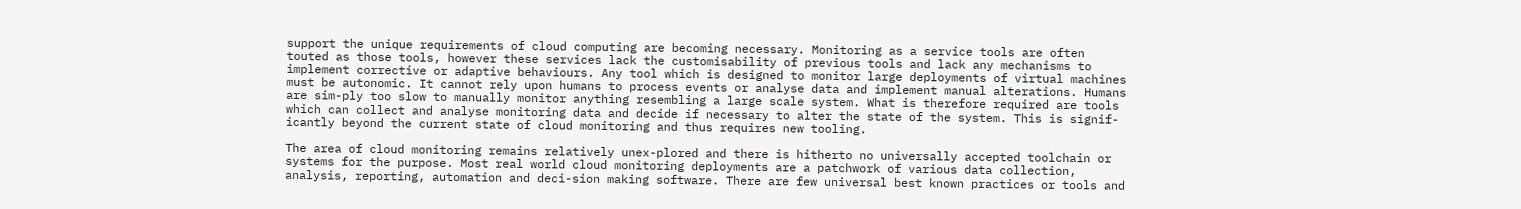support the unique requirements of cloud computing are becoming necessary. Monitoring as a service tools are often touted as those tools, however these services lack the customisability of previous tools and lack any mechanisms to implement corrective or adaptive behaviours. Any tool which is designed to monitor large deployments of virtual machines must be autonomic. It cannot rely upon humans to process events or analyse data and implement manual alterations. Humans are sim-ply too slow to manually monitor anything resembling a large scale system. What is therefore required are tools which can collect and analyse monitoring data and decide if necessary to alter the state of the system. This is signif-icantly beyond the current state of cloud monitoring and thus requires new tooling.

The area of cloud monitoring remains relatively unex-plored and there is hitherto no universally accepted toolchain or systems for the purpose. Most real world cloud monitoring deployments are a patchwork of various data collection, analysis, reporting, automation and deci-sion making software. There are few universal best known practices or tools and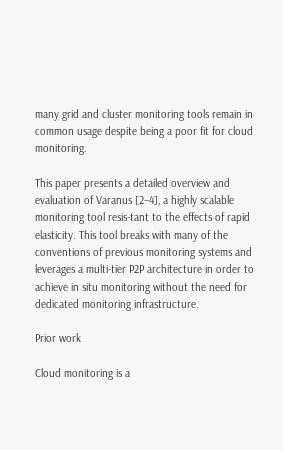many grid and cluster monitoring tools remain in common usage despite being a poor fit for cloud monitoring.

This paper presents a detailed overview and evaluation of Varanus [2–4], a highly scalable monitoring tool resis-tant to the effects of rapid elasticity. This tool breaks with many of the conventions of previous monitoring systems and leverages a multi-tier P2P architecture in order to achieve in situ monitoring without the need for dedicated monitoring infrastructure.

Prior work

Cloud monitoring is a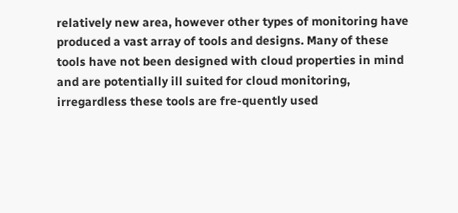relatively new area, however other types of monitoring have produced a vast array of tools and designs. Many of these tools have not been designed with cloud properties in mind and are potentially ill suited for cloud monitoring, irregardless these tools are fre-quently used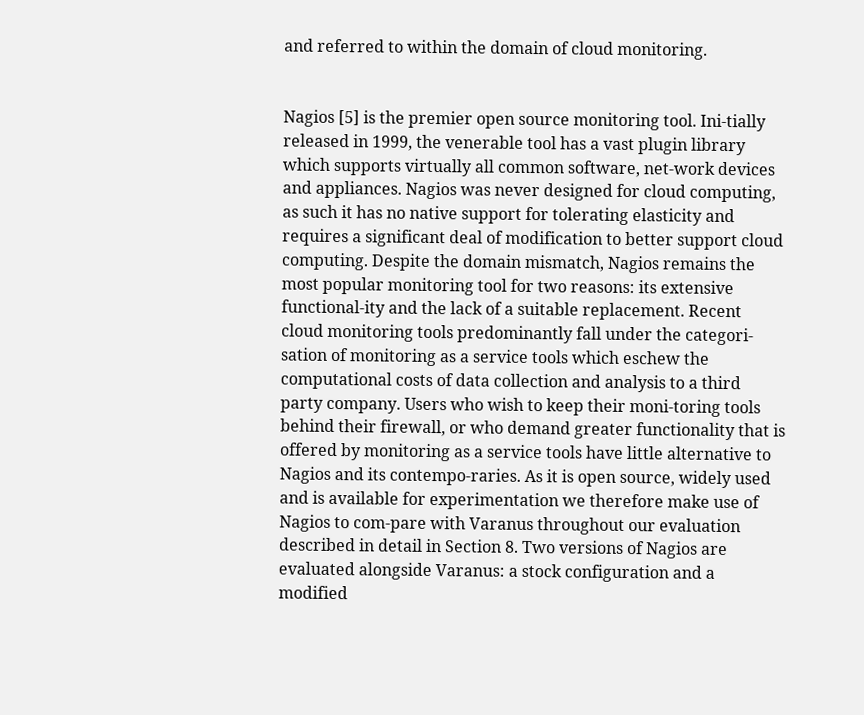and referred to within the domain of cloud monitoring.


Nagios [5] is the premier open source monitoring tool. Ini-tially released in 1999, the venerable tool has a vast plugin library which supports virtually all common software, net-work devices and appliances. Nagios was never designed for cloud computing, as such it has no native support for tolerating elasticity and requires a significant deal of modification to better support cloud computing. Despite the domain mismatch, Nagios remains the most popular monitoring tool for two reasons: its extensive functional-ity and the lack of a suitable replacement. Recent cloud monitoring tools predominantly fall under the categori-sation of monitoring as a service tools which eschew the computational costs of data collection and analysis to a third party company. Users who wish to keep their moni-toring tools behind their firewall, or who demand greater functionality that is offered by monitoring as a service tools have little alternative to Nagios and its contempo-raries. As it is open source, widely used and is available for experimentation we therefore make use of Nagios to com-pare with Varanus throughout our evaluation described in detail in Section 8. Two versions of Nagios are evaluated alongside Varanus: a stock configuration and a modified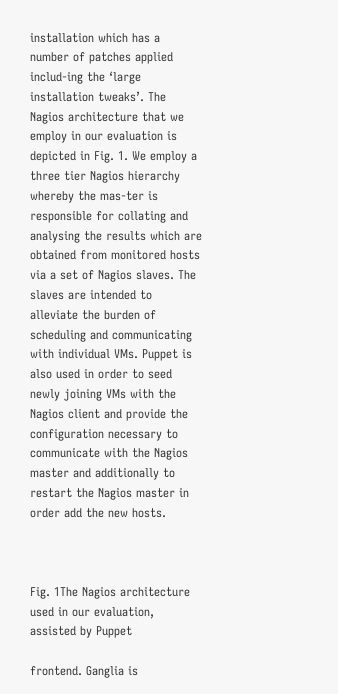installation which has a number of patches applied includ-ing the ‘large installation tweaks’. The Nagios architecture that we employ in our evaluation is depicted in Fig. 1. We employ a three tier Nagios hierarchy whereby the mas-ter is responsible for collating and analysing the results which are obtained from monitored hosts via a set of Nagios slaves. The slaves are intended to alleviate the burden of scheduling and communicating with individual VMs. Puppet is also used in order to seed newly joining VMs with the Nagios client and provide the configuration necessary to communicate with the Nagios master and additionally to restart the Nagios master in order add the new hosts.



Fig. 1The Nagios architecture used in our evaluation, assisted by Puppet

frontend. Ganglia is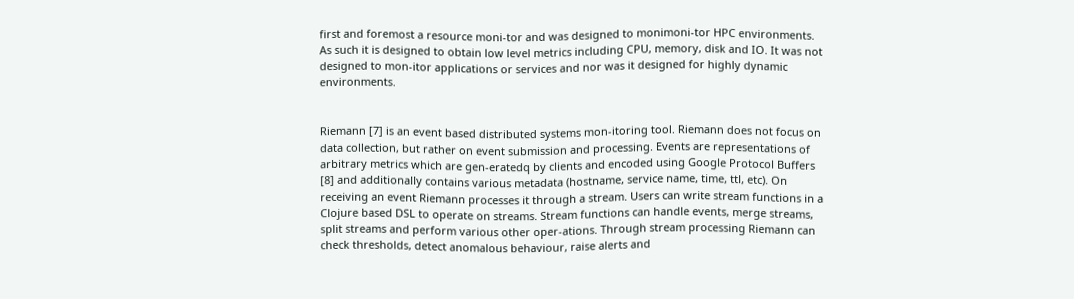first and foremost a resource moni-tor and was designed to monimoni-tor HPC environments. As such it is designed to obtain low level metrics including CPU, memory, disk and IO. It was not designed to mon-itor applications or services and nor was it designed for highly dynamic environments.


Riemann [7] is an event based distributed systems mon-itoring tool. Riemann does not focus on data collection, but rather on event submission and processing. Events are representations of arbitrary metrics which are gen-eratedq by clients and encoded using Google Protocol Buffers [8] and additionally contains various metadata (hostname, service name, time, ttl, etc). On receiving an event Riemann processes it through a stream. Users can write stream functions in a Clojure based DSL to operate on streams. Stream functions can handle events, merge streams, split streams and perform various other oper-ations. Through stream processing Riemann can check thresholds, detect anomalous behaviour, raise alerts and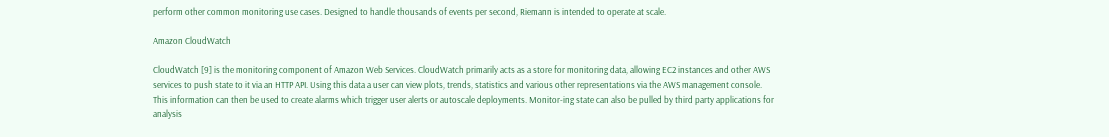perform other common monitoring use cases. Designed to handle thousands of events per second, Riemann is intended to operate at scale.

Amazon CloudWatch

CloudWatch [9] is the monitoring component of Amazon Web Services. CloudWatch primarily acts as a store for monitoring data, allowing EC2 instances and other AWS services to push state to it via an HTTP API. Using this data a user can view plots, trends, statistics and various other representations via the AWS management console. This information can then be used to create alarms which trigger user alerts or autoscale deployments. Monitor-ing state can also be pulled by third party applications for analysis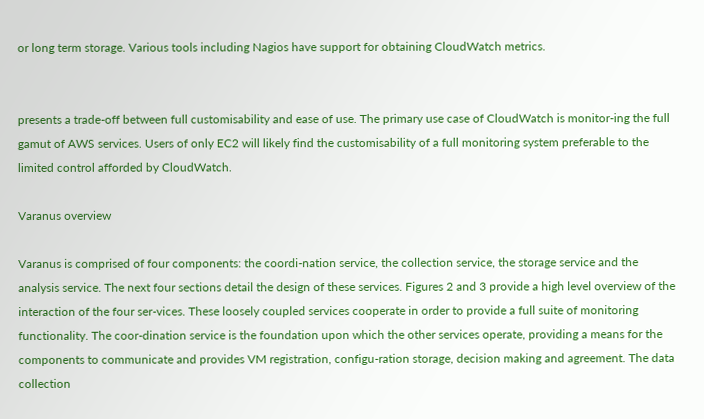or long term storage. Various tools including Nagios have support for obtaining CloudWatch metrics.


presents a trade-off between full customisability and ease of use. The primary use case of CloudWatch is monitor-ing the full gamut of AWS services. Users of only EC2 will likely find the customisability of a full monitoring system preferable to the limited control afforded by CloudWatch.

Varanus overview

Varanus is comprised of four components: the coordi-nation service, the collection service, the storage service and the analysis service. The next four sections detail the design of these services. Figures 2 and 3 provide a high level overview of the interaction of the four ser-vices. These loosely coupled services cooperate in order to provide a full suite of monitoring functionality. The coor-dination service is the foundation upon which the other services operate, providing a means for the components to communicate and provides VM registration, configu-ration storage, decision making and agreement. The data collection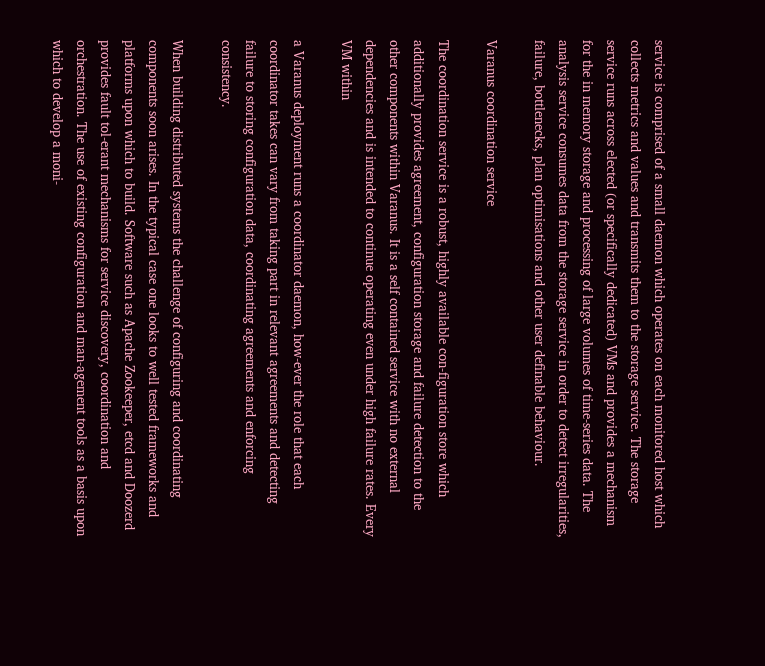service is comprised of a small daemon which operates on each monitored host which collects metrics and values and transmits them to the storage service. The storage service runs across elected (or specifically dedicated) VMs and provides a mechanism for the in memory storage and processing of large volumes of time-series data. The analysis service consumes data from the storage service in order to detect irregularities, failure, bottlenecks, plan optimisations and other user definable behaviour.

Varanus coordination service

The coordination service is a robust, highly available con-figuration store which additionally provides agreement, configuration storage and failure detection to the other components within Varanus. It is a self contained service with no external dependencies and is intended to continue operating even under high failure rates. Every VM within

a Varanus deployment runs a coordinator daemon, how-ever the role that each coordinator takes can vary from taking part in relevant agreements and detecting failure to storing configuration data, coordinating agreements and enforcing consistency.

When building distributed systems the challenge of configuring and coordinating components soon arises. In the typical case one looks to well tested frameworks and platforms upon which to build. Software such as Apache Zookeeper, etcd and Doozerd provides fault tol-erant mechanisms for service discovery, coordination and orchestration. The use of existing configuration and man-agement tools as a basis upon which to develop a moni-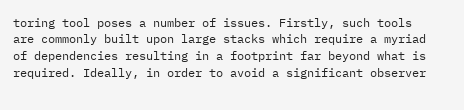toring tool poses a number of issues. Firstly, such tools are commonly built upon large stacks which require a myriad of dependencies resulting in a footprint far beyond what is required. Ideally, in order to avoid a significant observer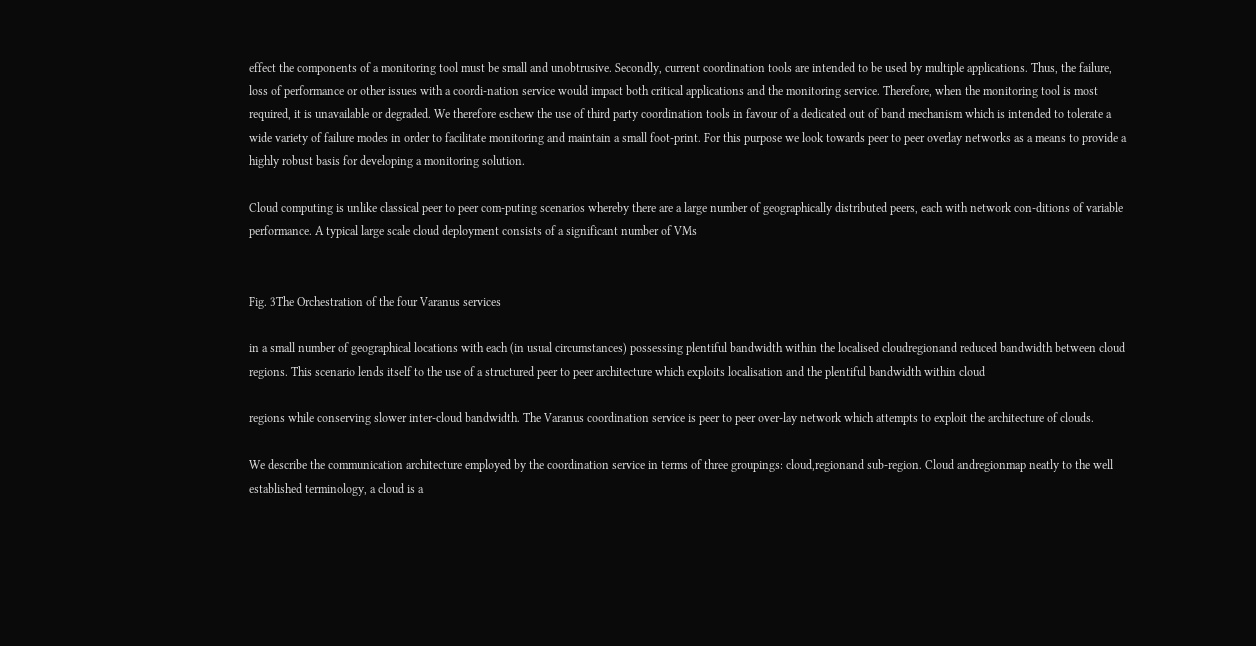effect the components of a monitoring tool must be small and unobtrusive. Secondly, current coordination tools are intended to be used by multiple applications. Thus, the failure, loss of performance or other issues with a coordi-nation service would impact both critical applications and the monitoring service. Therefore, when the monitoring tool is most required, it is unavailable or degraded. We therefore eschew the use of third party coordination tools in favour of a dedicated out of band mechanism which is intended to tolerate a wide variety of failure modes in order to facilitate monitoring and maintain a small foot-print. For this purpose we look towards peer to peer overlay networks as a means to provide a highly robust basis for developing a monitoring solution.

Cloud computing is unlike classical peer to peer com-puting scenarios whereby there are a large number of geographically distributed peers, each with network con-ditions of variable performance. A typical large scale cloud deployment consists of a significant number of VMs


Fig. 3The Orchestration of the four Varanus services

in a small number of geographical locations with each (in usual circumstances) possessing plentiful bandwidth within the localised cloudregionand reduced bandwidth between cloud regions. This scenario lends itself to the use of a structured peer to peer architecture which exploits localisation and the plentiful bandwidth within cloud

regions while conserving slower inter-cloud bandwidth. The Varanus coordination service is peer to peer over-lay network which attempts to exploit the architecture of clouds.

We describe the communication architecture employed by the coordination service in terms of three groupings: cloud,regionand sub-region. Cloud andregionmap neatly to the well established terminology, a cloud is a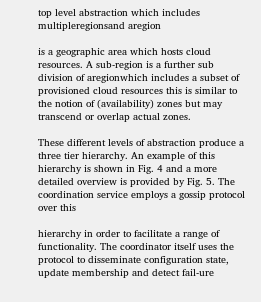top level abstraction which includes multipleregionsand aregion

is a geographic area which hosts cloud resources. A sub-region is a further sub division of aregionwhich includes a subset of provisioned cloud resources this is similar to the notion of (availability) zones but may transcend or overlap actual zones.

These different levels of abstraction produce a three tier hierarchy. An example of this hierarchy is shown in Fig. 4 and a more detailed overview is provided by Fig. 5. The coordination service employs a gossip protocol over this

hierarchy in order to facilitate a range of functionality. The coordinator itself uses the protocol to disseminate configuration state, update membership and detect fail-ure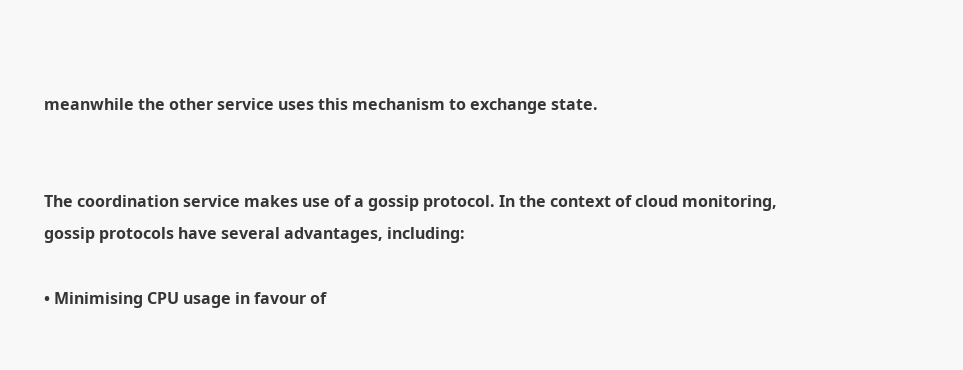meanwhile the other service uses this mechanism to exchange state.


The coordination service makes use of a gossip protocol. In the context of cloud monitoring, gossip protocols have several advantages, including:

• Minimising CPU usage in favour of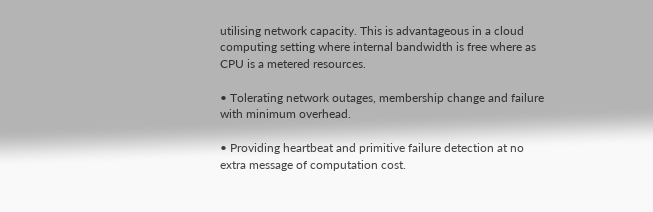utilising network capacity. This is advantageous in a cloud computing setting where internal bandwidth is free where as CPU is a metered resources.

• Tolerating network outages, membership change and failure with minimum overhead.

• Providing heartbeat and primitive failure detection at no extra message of computation cost.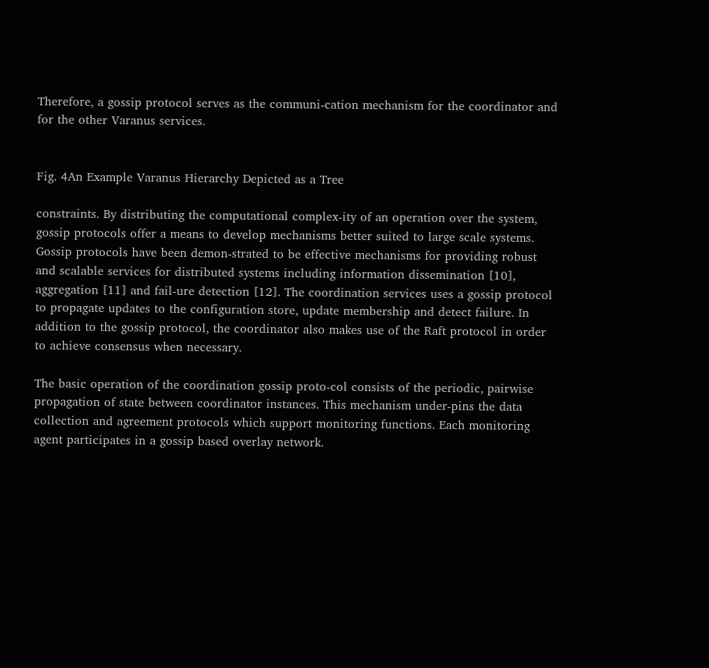Therefore, a gossip protocol serves as the communi-cation mechanism for the coordinator and for the other Varanus services.


Fig. 4An Example Varanus Hierarchy Depicted as a Tree

constraints. By distributing the computational complex-ity of an operation over the system, gossip protocols offer a means to develop mechanisms better suited to large scale systems. Gossip protocols have been demon-strated to be effective mechanisms for providing robust and scalable services for distributed systems including information dissemination [10], aggregation [11] and fail-ure detection [12]. The coordination services uses a gossip protocol to propagate updates to the configuration store, update membership and detect failure. In addition to the gossip protocol, the coordinator also makes use of the Raft protocol in order to achieve consensus when necessary.

The basic operation of the coordination gossip proto-col consists of the periodic, pairwise propagation of state between coordinator instances. This mechanism under-pins the data collection and agreement protocols which support monitoring functions. Each monitoring agent participates in a gossip based overlay network.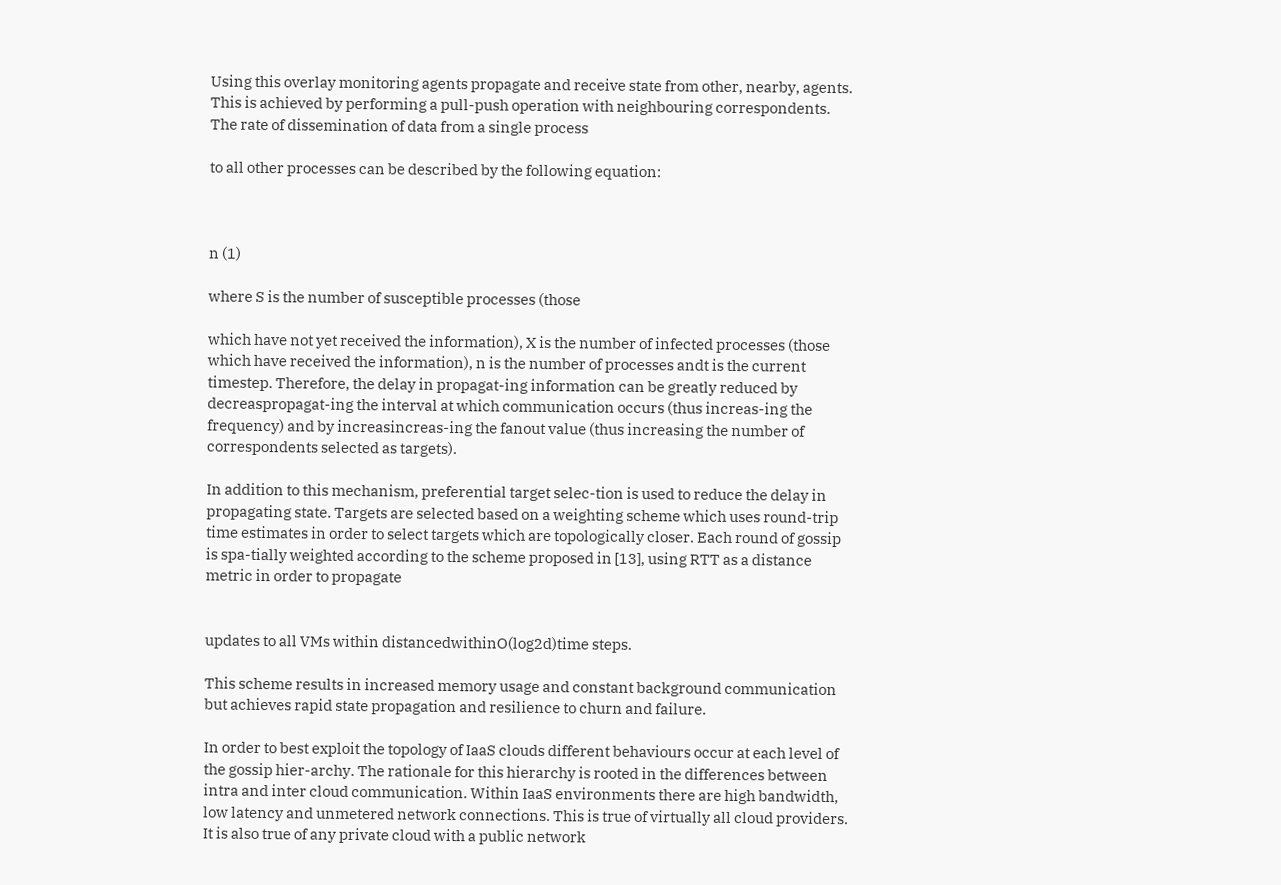Using this overlay monitoring agents propagate and receive state from other, nearby, agents. This is achieved by performing a pull-push operation with neighbouring correspondents. The rate of dissemination of data from a single process

to all other processes can be described by the following equation:



n (1)

where S is the number of susceptible processes (those

which have not yet received the information), X is the number of infected processes (those which have received the information), n is the number of processes andt is the current timestep. Therefore, the delay in propagat-ing information can be greatly reduced by decreaspropagat-ing the interval at which communication occurs (thus increas-ing the frequency) and by increasincreas-ing the fanout value (thus increasing the number of correspondents selected as targets).

In addition to this mechanism, preferential target selec-tion is used to reduce the delay in propagating state. Targets are selected based on a weighting scheme which uses round-trip time estimates in order to select targets which are topologically closer. Each round of gossip is spa-tially weighted according to the scheme proposed in [13], using RTT as a distance metric in order to propagate


updates to all VMs within distancedwithinO(log2d)time steps.

This scheme results in increased memory usage and constant background communication but achieves rapid state propagation and resilience to churn and failure.

In order to best exploit the topology of IaaS clouds different behaviours occur at each level of the gossip hier-archy. The rationale for this hierarchy is rooted in the differences between intra and inter cloud communication. Within IaaS environments there are high bandwidth, low latency and unmetered network connections. This is true of virtually all cloud providers. It is also true of any private cloud with a public network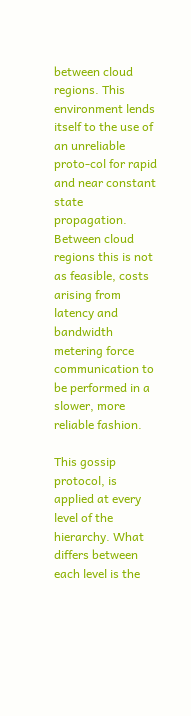between cloud regions. This environment lends itself to the use of an unreliable proto-col for rapid and near constant state propagation. Between cloud regions this is not as feasible, costs arising from latency and bandwidth metering force communication to be performed in a slower, more reliable fashion.

This gossip protocol, is applied at every level of the hierarchy. What differs between each level is the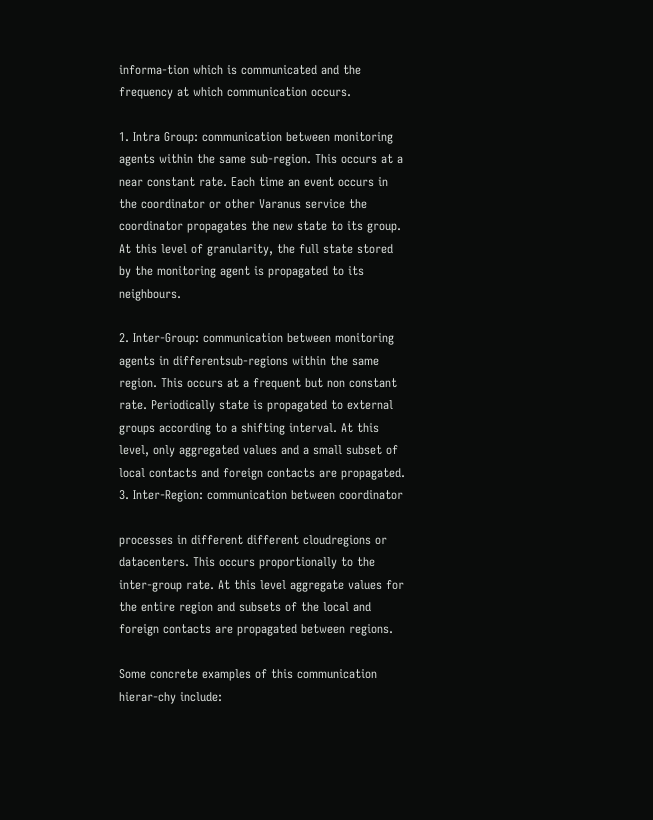informa-tion which is communicated and the frequency at which communication occurs.

1. Intra Group: communication between monitoring agents within the same sub-region. This occurs at a near constant rate. Each time an event occurs in the coordinator or other Varanus service the coordinator propagates the new state to its group. At this level of granularity, the full state stored by the monitoring agent is propagated to its neighbours.

2. Inter-Group: communication between monitoring agents in differentsub-regions within the same region. This occurs at a frequent but non constant rate. Periodically state is propagated to external groups according to a shifting interval. At this level, only aggregated values and a small subset of local contacts and foreign contacts are propagated. 3. Inter-Region: communication between coordinator

processes in different different cloudregions or datacenters. This occurs proportionally to the inter-group rate. At this level aggregate values for the entire region and subsets of the local and foreign contacts are propagated between regions.

Some concrete examples of this communication hierar-chy include: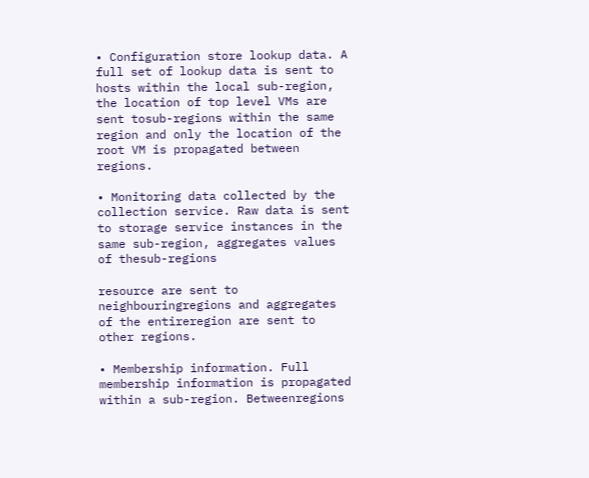• Configuration store lookup data. A full set of lookup data is sent to hosts within the local sub-region, the location of top level VMs are sent tosub-regions within the same region and only the location of the root VM is propagated between regions.

• Monitoring data collected by the collection service. Raw data is sent to storage service instances in the same sub-region, aggregates values of thesub-regions

resource are sent to neighbouringregions and aggregates of the entireregion are sent to other regions.

• Membership information. Full membership information is propagated within a sub-region. Betweenregions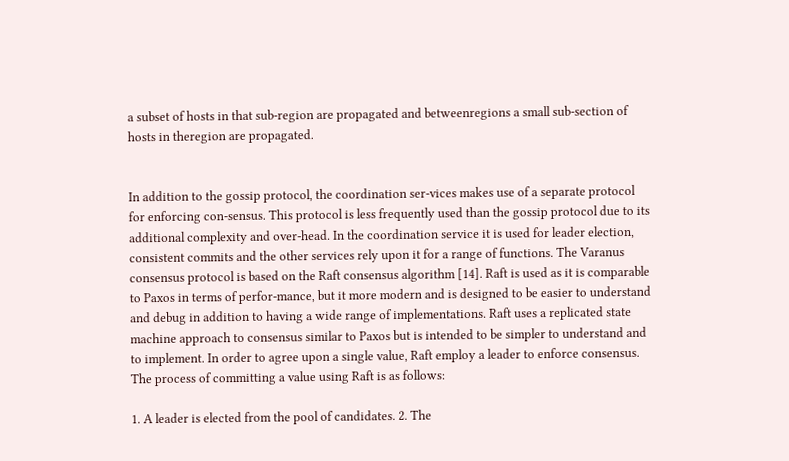a subset of hosts in that sub-region are propagated and betweenregions a small sub-section of hosts in theregion are propagated.


In addition to the gossip protocol, the coordination ser-vices makes use of a separate protocol for enforcing con-sensus. This protocol is less frequently used than the gossip protocol due to its additional complexity and over-head. In the coordination service it is used for leader election, consistent commits and the other services rely upon it for a range of functions. The Varanus consensus protocol is based on the Raft consensus algorithm [14]. Raft is used as it is comparable to Paxos in terms of perfor-mance, but it more modern and is designed to be easier to understand and debug in addition to having a wide range of implementations. Raft uses a replicated state machine approach to consensus similar to Paxos but is intended to be simpler to understand and to implement. In order to agree upon a single value, Raft employ a leader to enforce consensus. The process of committing a value using Raft is as follows:

1. A leader is elected from the pool of candidates. 2. The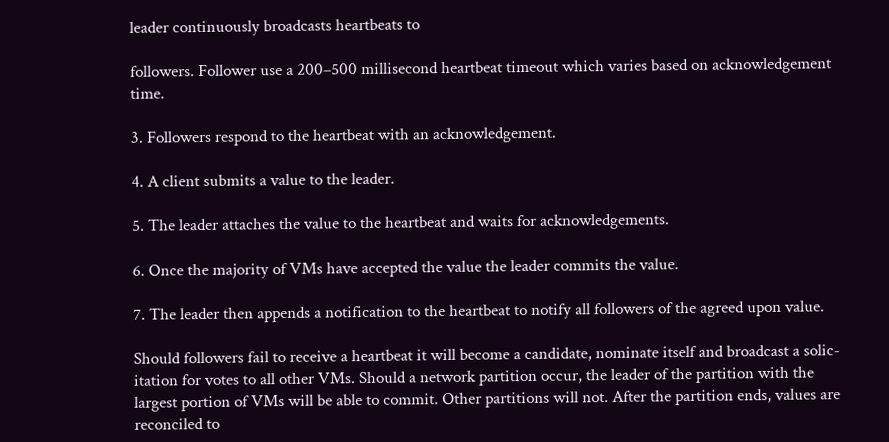leader continuously broadcasts heartbeats to

followers. Follower use a 200–500 millisecond heartbeat timeout which varies based on acknowledgement time.

3. Followers respond to the heartbeat with an acknowledgement.

4. A client submits a value to the leader.

5. The leader attaches the value to the heartbeat and waits for acknowledgements.

6. Once the majority of VMs have accepted the value the leader commits the value.

7. The leader then appends a notification to the heartbeat to notify all followers of the agreed upon value.

Should followers fail to receive a heartbeat it will become a candidate, nominate itself and broadcast a solic-itation for votes to all other VMs. Should a network partition occur, the leader of the partition with the largest portion of VMs will be able to commit. Other partitions will not. After the partition ends, values are reconciled to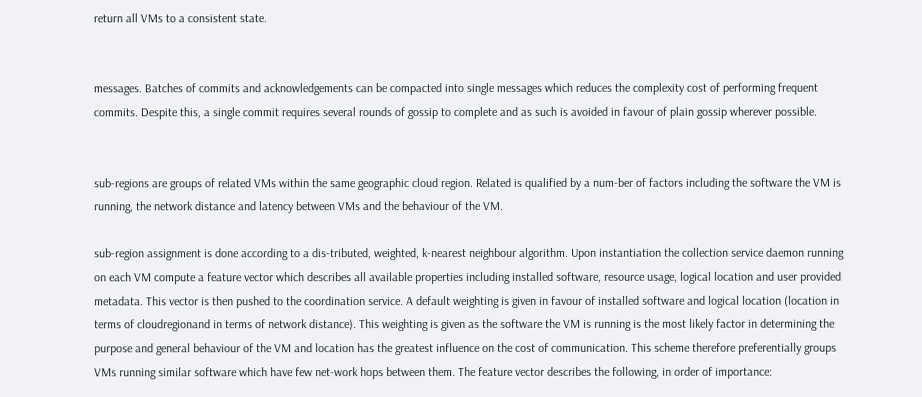return all VMs to a consistent state.


messages. Batches of commits and acknowledgements can be compacted into single messages which reduces the complexity cost of performing frequent commits. Despite this, a single commit requires several rounds of gossip to complete and as such is avoided in favour of plain gossip wherever possible.


sub-regions are groups of related VMs within the same geographic cloud region. Related is qualified by a num-ber of factors including the software the VM is running, the network distance and latency between VMs and the behaviour of the VM.

sub-region assignment is done according to a dis-tributed, weighted, k-nearest neighbour algorithm. Upon instantiation the collection service daemon running on each VM compute a feature vector which describes all available properties including installed software, resource usage, logical location and user provided metadata. This vector is then pushed to the coordination service. A default weighting is given in favour of installed software and logical location (location in terms of cloudregionand in terms of network distance). This weighting is given as the software the VM is running is the most likely factor in determining the purpose and general behaviour of the VM and location has the greatest influence on the cost of communication. This scheme therefore preferentially groups VMs running similar software which have few net-work hops between them. The feature vector describes the following, in order of importance: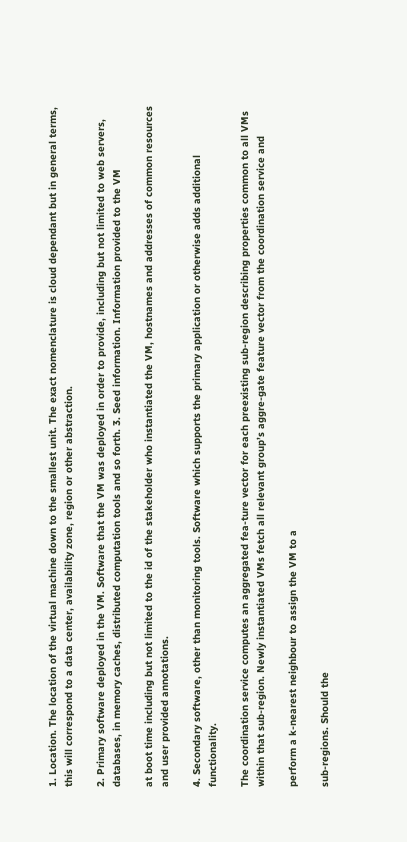1. Location. The location of the virtual machine down to the smallest unit. The exact nomenclature is cloud dependant but in general terms, this will correspond to a data center, availability zone, region or other abstraction.

2. Primary software deployed in the VM. Software that the VM was deployed in order to provide, including but not limited to web servers, databases, in memory caches, distributed computation tools and so forth. 3. Seed information. Information provided to the VM

at boot time including but not limited to the id of the stakeholder who instantiated the VM, hostnames and addresses of common resources and user provided annotations.

4. Secondary software, other than monitoring tools. Software which supports the primary application or otherwise adds additional functionality.

The coordination service computes an aggregated fea-ture vector for each preexisting sub-region describing properties common to all VMs within that sub-region. Newly instantiated VMs fetch all relevant group’s aggre-gate feature vector from the coordination service and

perform a k-nearest neighbour to assign the VM to a

sub-regions. Should the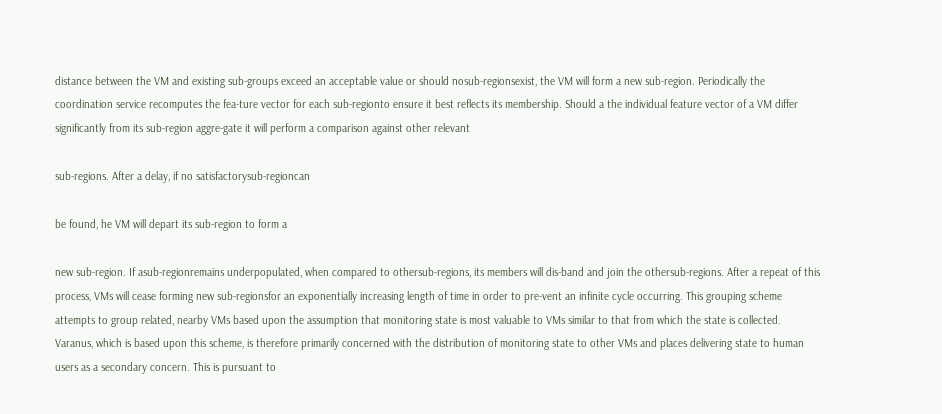distance between the VM and existing sub-groups exceed an acceptable value or should nosub-regionsexist, the VM will form a new sub-region. Periodically the coordination service recomputes the fea-ture vector for each sub-regionto ensure it best reflects its membership. Should a the individual feature vector of a VM differ significantly from its sub-region aggre-gate it will perform a comparison against other relevant

sub-regions. After a delay, if no satisfactorysub-regioncan

be found, he VM will depart its sub-region to form a

new sub-region. If asub-regionremains underpopulated, when compared to othersub-regions, its members will dis-band and join the othersub-regions. After a repeat of this process, VMs will cease forming new sub-regionsfor an exponentially increasing length of time in order to pre-vent an infinite cycle occurring. This grouping scheme attempts to group related, nearby VMs based upon the assumption that monitoring state is most valuable to VMs similar to that from which the state is collected. Varanus, which is based upon this scheme, is therefore primarily concerned with the distribution of monitoring state to other VMs and places delivering state to human users as a secondary concern. This is pursuant to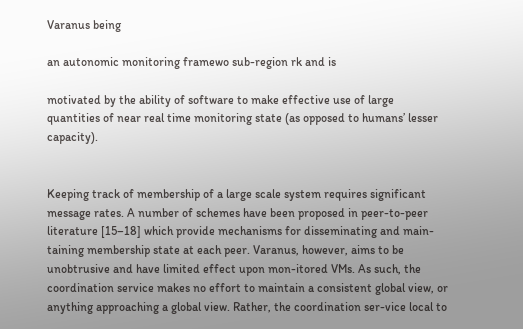Varanus being

an autonomic monitoring framewo sub-region rk and is

motivated by the ability of software to make effective use of large quantities of near real time monitoring state (as opposed to humans’ lesser capacity).


Keeping track of membership of a large scale system requires significant message rates. A number of schemes have been proposed in peer-to-peer literature [15–18] which provide mechanisms for disseminating and main-taining membership state at each peer. Varanus, however, aims to be unobtrusive and have limited effect upon mon-itored VMs. As such, the coordination service makes no effort to maintain a consistent global view, or anything approaching a global view. Rather, the coordination ser-vice local to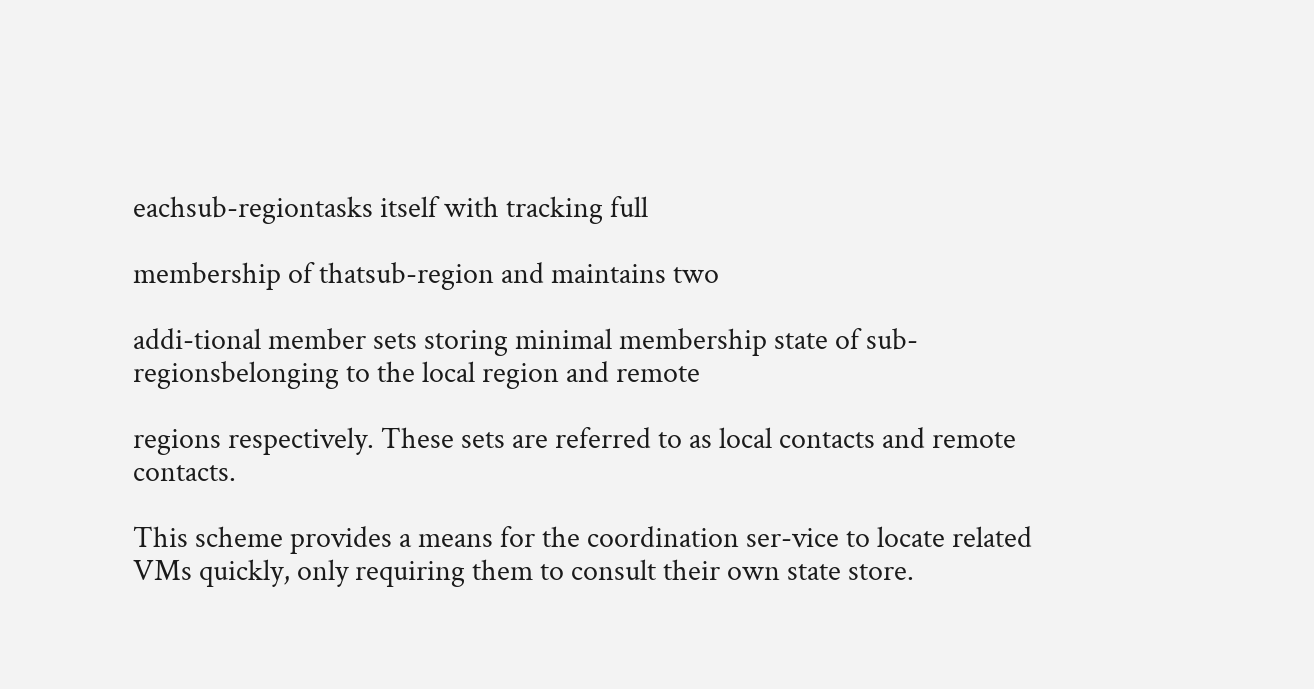eachsub-regiontasks itself with tracking full

membership of thatsub-region and maintains two

addi-tional member sets storing minimal membership state of sub-regionsbelonging to the local region and remote

regions respectively. These sets are referred to as local contacts and remote contacts.

This scheme provides a means for the coordination ser-vice to locate related VMs quickly, only requiring them to consult their own state store.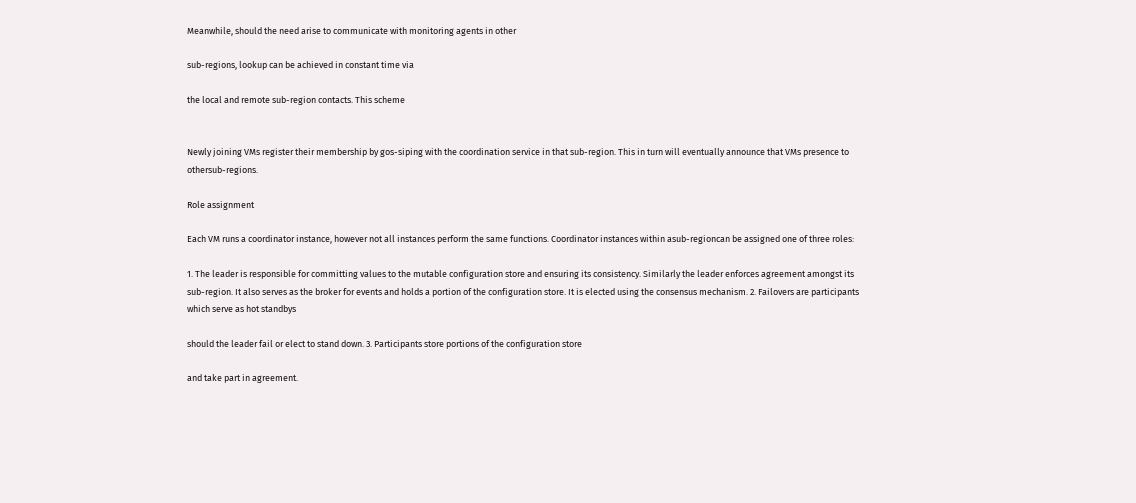Meanwhile, should the need arise to communicate with monitoring agents in other

sub-regions, lookup can be achieved in constant time via

the local and remote sub-region contacts. This scheme


Newly joining VMs register their membership by gos-siping with the coordination service in that sub-region. This in turn will eventually announce that VMs presence to othersub-regions.

Role assignment

Each VM runs a coordinator instance, however not all instances perform the same functions. Coordinator instances within asub-regioncan be assigned one of three roles:

1. The leader is responsible for committing values to the mutable configuration store and ensuring its consistency. Similarly the leader enforces agreement amongst its sub-region. It also serves as the broker for events and holds a portion of the configuration store. It is elected using the consensus mechanism. 2. Failovers are participants which serve as hot standbys

should the leader fail or elect to stand down. 3. Participants store portions of the configuration store

and take part in agreement.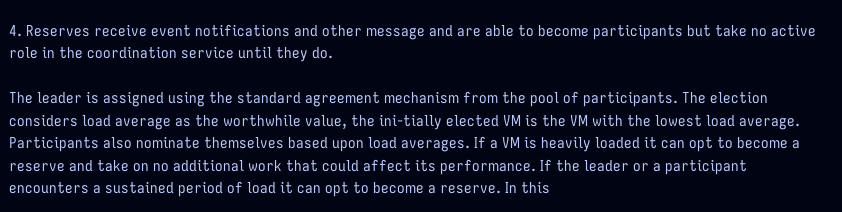4. Reserves receive event notifications and other message and are able to become participants but take no active role in the coordination service until they do.

The leader is assigned using the standard agreement mechanism from the pool of participants. The election considers load average as the worthwhile value, the ini-tially elected VM is the VM with the lowest load average. Participants also nominate themselves based upon load averages. If a VM is heavily loaded it can opt to become a reserve and take on no additional work that could affect its performance. If the leader or a participant encounters a sustained period of load it can opt to become a reserve. In this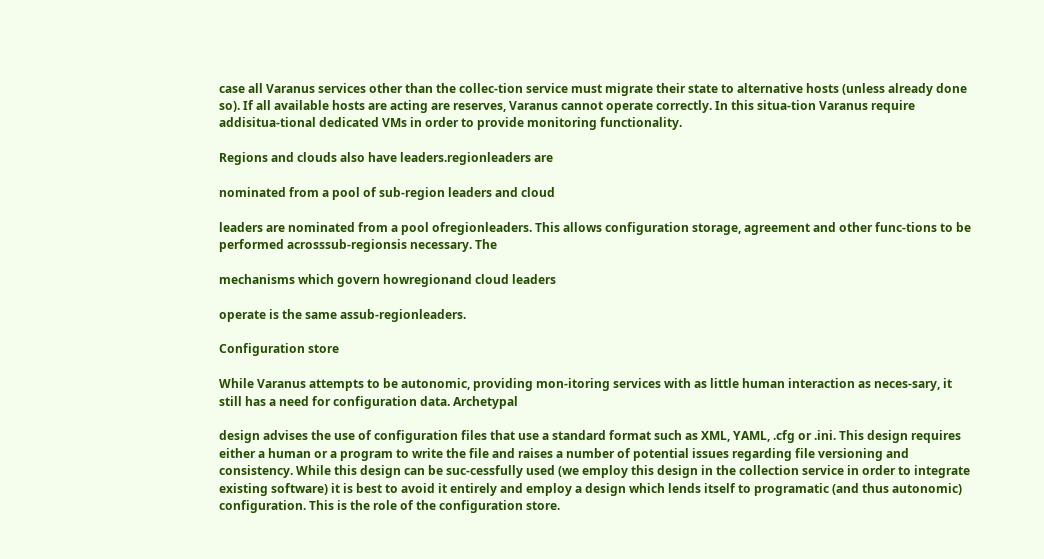case all Varanus services other than the collec-tion service must migrate their state to alternative hosts (unless already done so). If all available hosts are acting are reserves, Varanus cannot operate correctly. In this situa-tion Varanus require addisitua-tional dedicated VMs in order to provide monitoring functionality.

Regions and clouds also have leaders.regionleaders are

nominated from a pool of sub-region leaders and cloud

leaders are nominated from a pool ofregionleaders. This allows configuration storage, agreement and other func-tions to be performed acrosssub-regionsis necessary. The

mechanisms which govern howregionand cloud leaders

operate is the same assub-regionleaders.

Configuration store

While Varanus attempts to be autonomic, providing mon-itoring services with as little human interaction as neces-sary, it still has a need for configuration data. Archetypal

design advises the use of configuration files that use a standard format such as XML, YAML, .cfg or .ini. This design requires either a human or a program to write the file and raises a number of potential issues regarding file versioning and consistency. While this design can be suc-cessfully used (we employ this design in the collection service in order to integrate existing software) it is best to avoid it entirely and employ a design which lends itself to programatic (and thus autonomic) configuration. This is the role of the configuration store.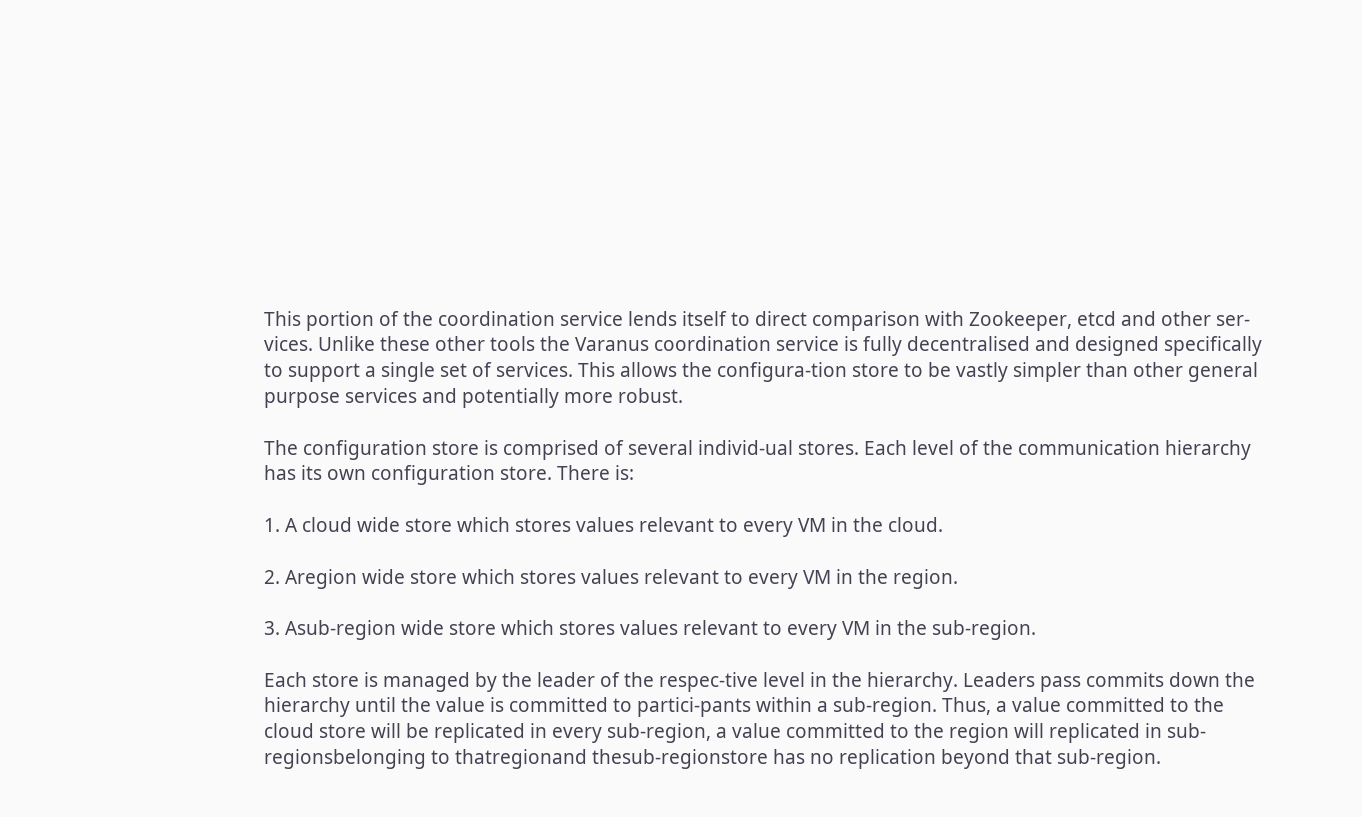This portion of the coordination service lends itself to direct comparison with Zookeeper, etcd and other ser-vices. Unlike these other tools the Varanus coordination service is fully decentralised and designed specifically to support a single set of services. This allows the configura-tion store to be vastly simpler than other general purpose services and potentially more robust.

The configuration store is comprised of several individ-ual stores. Each level of the communication hierarchy has its own configuration store. There is:

1. A cloud wide store which stores values relevant to every VM in the cloud.

2. Aregion wide store which stores values relevant to every VM in the region.

3. Asub-region wide store which stores values relevant to every VM in the sub-region.

Each store is managed by the leader of the respec-tive level in the hierarchy. Leaders pass commits down the hierarchy until the value is committed to partici-pants within a sub-region. Thus, a value committed to the cloud store will be replicated in every sub-region, a value committed to the region will replicated in sub-regionsbelonging to thatregionand thesub-regionstore has no replication beyond that sub-region.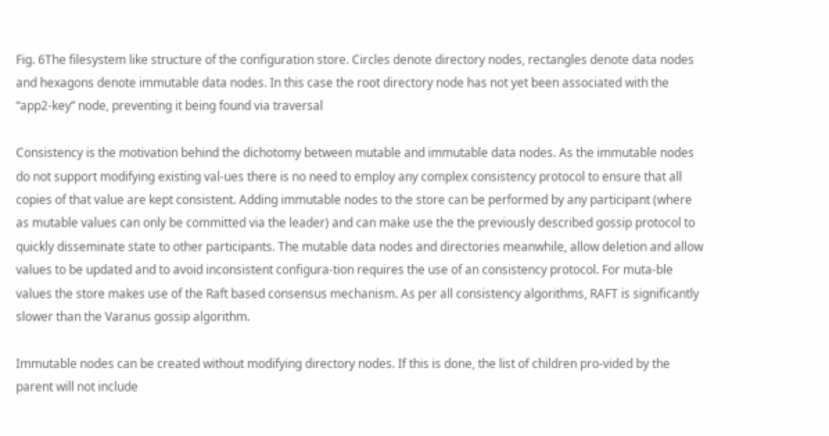Fig. 6The filesystem like structure of the configuration store. Circles denote directory nodes, rectangles denote data nodes and hexagons denote immutable data nodes. In this case the root directory node has not yet been associated with the “app2-key” node, preventing it being found via traversal

Consistency is the motivation behind the dichotomy between mutable and immutable data nodes. As the immutable nodes do not support modifying existing val-ues there is no need to employ any complex consistency protocol to ensure that all copies of that value are kept consistent. Adding immutable nodes to the store can be performed by any participant (where as mutable values can only be committed via the leader) and can make use the the previously described gossip protocol to quickly disseminate state to other participants. The mutable data nodes and directories meanwhile, allow deletion and allow values to be updated and to avoid inconsistent configura-tion requires the use of an consistency protocol. For muta-ble values the store makes use of the Raft based consensus mechanism. As per all consistency algorithms, RAFT is significantly slower than the Varanus gossip algorithm.

Immutable nodes can be created without modifying directory nodes. If this is done, the list of children pro-vided by the parent will not include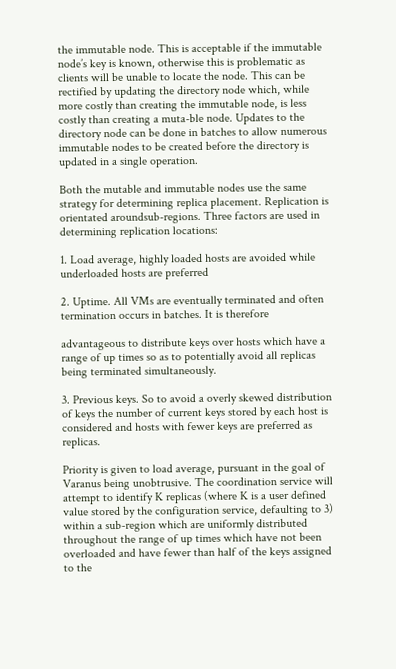the immutable node. This is acceptable if the immutable node’s key is known, otherwise this is problematic as clients will be unable to locate the node. This can be rectified by updating the directory node which, while more costly than creating the immutable node, is less costly than creating a muta-ble node. Updates to the directory node can be done in batches to allow numerous immutable nodes to be created before the directory is updated in a single operation.

Both the mutable and immutable nodes use the same strategy for determining replica placement. Replication is orientated aroundsub-regions. Three factors are used in determining replication locations:

1. Load average, highly loaded hosts are avoided while underloaded hosts are preferred

2. Uptime. All VMs are eventually terminated and often termination occurs in batches. It is therefore

advantageous to distribute keys over hosts which have a range of up times so as to potentially avoid all replicas being terminated simultaneously.

3. Previous keys. So to avoid a overly skewed distribution of keys the number of current keys stored by each host is considered and hosts with fewer keys are preferred as replicas.

Priority is given to load average, pursuant in the goal of Varanus being unobtrusive. The coordination service will attempt to identify K replicas (where K is a user defined value stored by the configuration service, defaulting to 3) within a sub-region which are uniformly distributed throughout the range of up times which have not been overloaded and have fewer than half of the keys assigned to the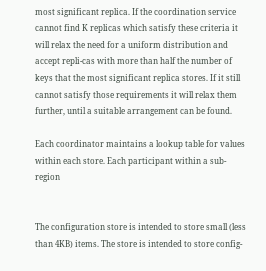most significant replica. If the coordination service cannot find K replicas which satisfy these criteria it will relax the need for a uniform distribution and accept repli-cas with more than half the number of keys that the most significant replica stores. If it still cannot satisfy those requirements it will relax them further, until a suitable arrangement can be found.

Each coordinator maintains a lookup table for values within each store. Each participant within a sub-region


The configuration store is intended to store small (less than 4KB) items. The store is intended to store config-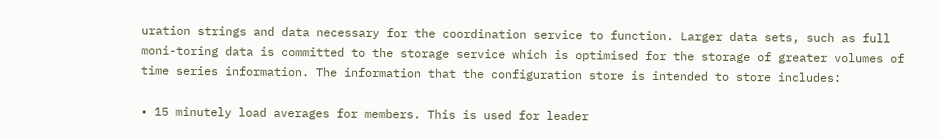uration strings and data necessary for the coordination service to function. Larger data sets, such as full moni-toring data is committed to the storage service which is optimised for the storage of greater volumes of time series information. The information that the configuration store is intended to store includes:

• 15 minutely load averages for members. This is used for leader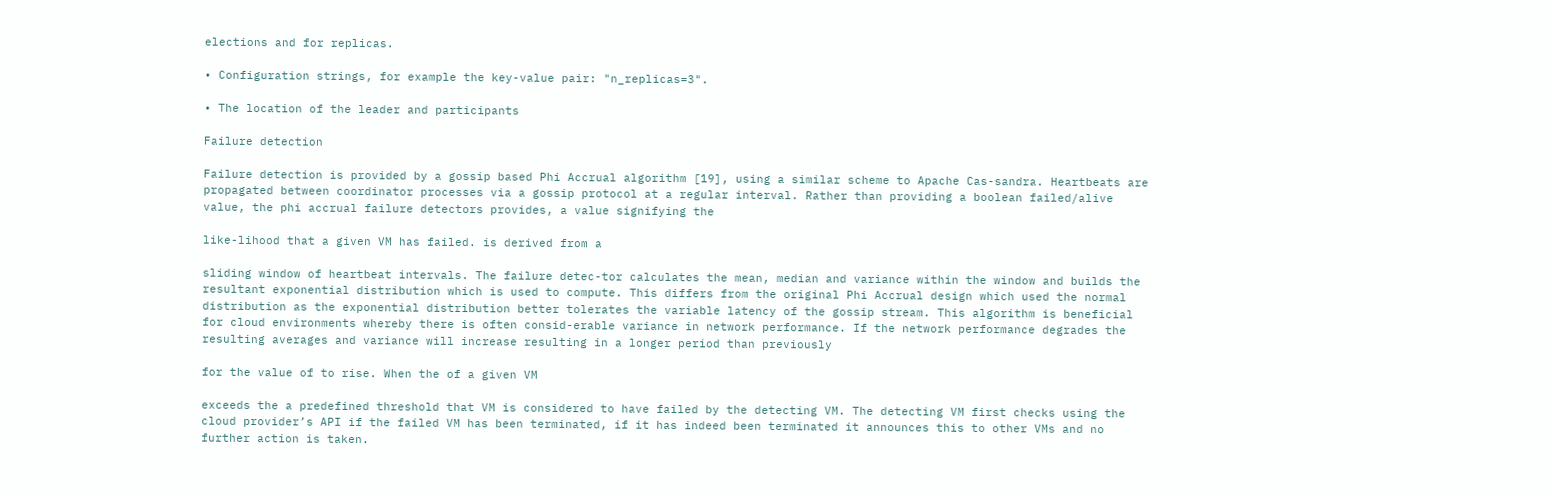elections and for replicas.

• Configuration strings, for example the key-value pair: "n_replicas=3".

• The location of the leader and participants

Failure detection

Failure detection is provided by a gossip based Phi Accrual algorithm [19], using a similar scheme to Apache Cas-sandra. Heartbeats are propagated between coordinator processes via a gossip protocol at a regular interval. Rather than providing a boolean failed/alive value, the phi accrual failure detectors provides, a value signifying the

like-lihood that a given VM has failed. is derived from a

sliding window of heartbeat intervals. The failure detec-tor calculates the mean, median and variance within the window and builds the resultant exponential distribution which is used to compute. This differs from the original Phi Accrual design which used the normal distribution as the exponential distribution better tolerates the variable latency of the gossip stream. This algorithm is beneficial for cloud environments whereby there is often consid-erable variance in network performance. If the network performance degrades the resulting averages and variance will increase resulting in a longer period than previously

for the value of to rise. When the of a given VM

exceeds the a predefined threshold that VM is considered to have failed by the detecting VM. The detecting VM first checks using the cloud provider’s API if the failed VM has been terminated, if it has indeed been terminated it announces this to other VMs and no further action is taken.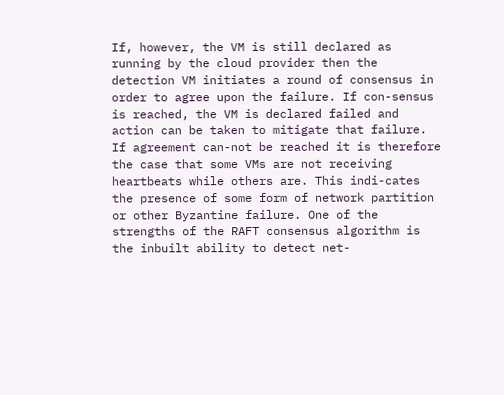If, however, the VM is still declared as running by the cloud provider then the detection VM initiates a round of consensus in order to agree upon the failure. If con-sensus is reached, the VM is declared failed and action can be taken to mitigate that failure. If agreement can-not be reached it is therefore the case that some VMs are not receiving heartbeats while others are. This indi-cates the presence of some form of network partition or other Byzantine failure. One of the strengths of the RAFT consensus algorithm is the inbuilt ability to detect net-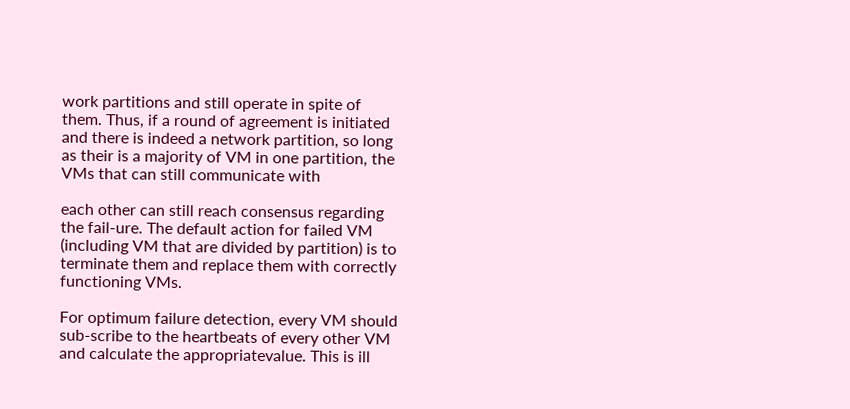work partitions and still operate in spite of them. Thus, if a round of agreement is initiated and there is indeed a network partition, so long as their is a majority of VM in one partition, the VMs that can still communicate with

each other can still reach consensus regarding the fail-ure. The default action for failed VM (including VM that are divided by partition) is to terminate them and replace them with correctly functioning VMs.

For optimum failure detection, every VM should sub-scribe to the heartbeats of every other VM and calculate the appropriatevalue. This is ill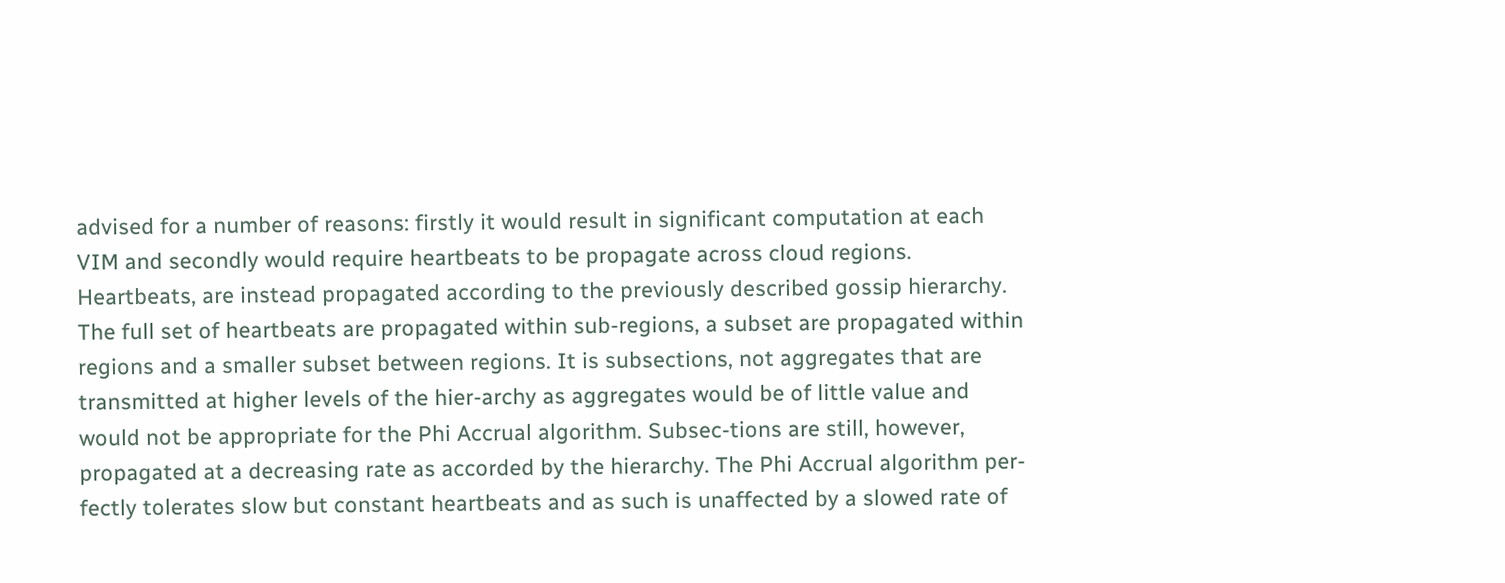advised for a number of reasons: firstly it would result in significant computation at each VIM and secondly would require heartbeats to be propagate across cloud regions. Heartbeats, are instead propagated according to the previously described gossip hierarchy. The full set of heartbeats are propagated within sub-regions, a subset are propagated within regions and a smaller subset between regions. It is subsections, not aggregates that are transmitted at higher levels of the hier-archy as aggregates would be of little value and would not be appropriate for the Phi Accrual algorithm. Subsec-tions are still, however, propagated at a decreasing rate as accorded by the hierarchy. The Phi Accrual algorithm per-fectly tolerates slow but constant heartbeats and as such is unaffected by a slowed rate of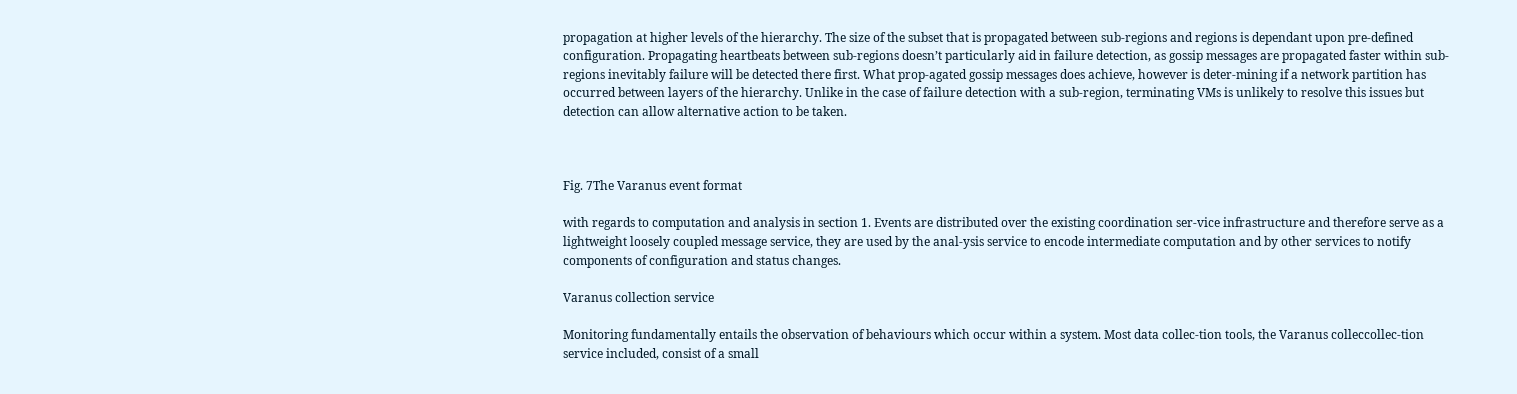propagation at higher levels of the hierarchy. The size of the subset that is propagated between sub-regions and regions is dependant upon pre-defined configuration. Propagating heartbeats between sub-regions doesn’t particularly aid in failure detection, as gossip messages are propagated faster within sub-regions inevitably failure will be detected there first. What prop-agated gossip messages does achieve, however is deter-mining if a network partition has occurred between layers of the hierarchy. Unlike in the case of failure detection with a sub-region, terminating VMs is unlikely to resolve this issues but detection can allow alternative action to be taken.



Fig. 7The Varanus event format

with regards to computation and analysis in section 1. Events are distributed over the existing coordination ser-vice infrastructure and therefore serve as a lightweight loosely coupled message service, they are used by the anal-ysis service to encode intermediate computation and by other services to notify components of configuration and status changes.

Varanus collection service

Monitoring fundamentally entails the observation of behaviours which occur within a system. Most data collec-tion tools, the Varanus colleccollec-tion service included, consist of a small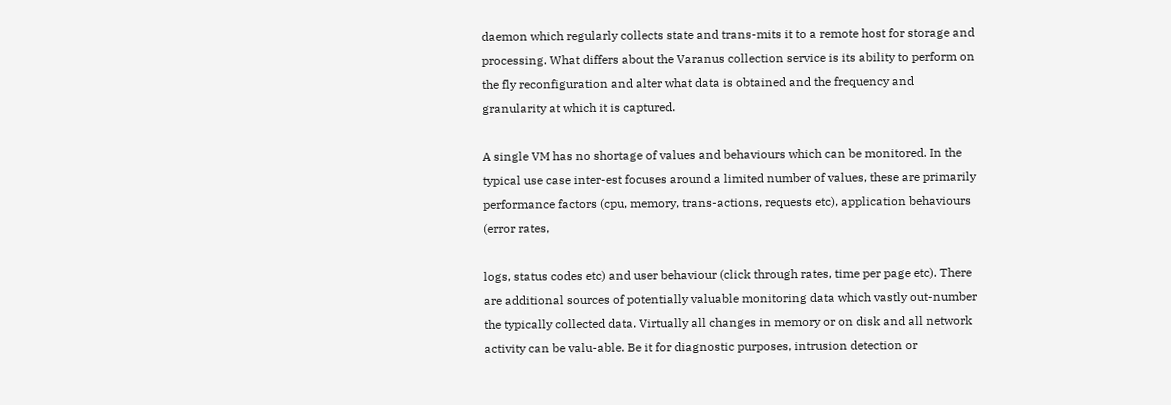daemon which regularly collects state and trans-mits it to a remote host for storage and processing. What differs about the Varanus collection service is its ability to perform on the fly reconfiguration and alter what data is obtained and the frequency and granularity at which it is captured.

A single VM has no shortage of values and behaviours which can be monitored. In the typical use case inter-est focuses around a limited number of values, these are primarily performance factors (cpu, memory, trans-actions, requests etc), application behaviours (error rates,

logs, status codes etc) and user behaviour (click through rates, time per page etc). There are additional sources of potentially valuable monitoring data which vastly out-number the typically collected data. Virtually all changes in memory or on disk and all network activity can be valu-able. Be it for diagnostic purposes, intrusion detection or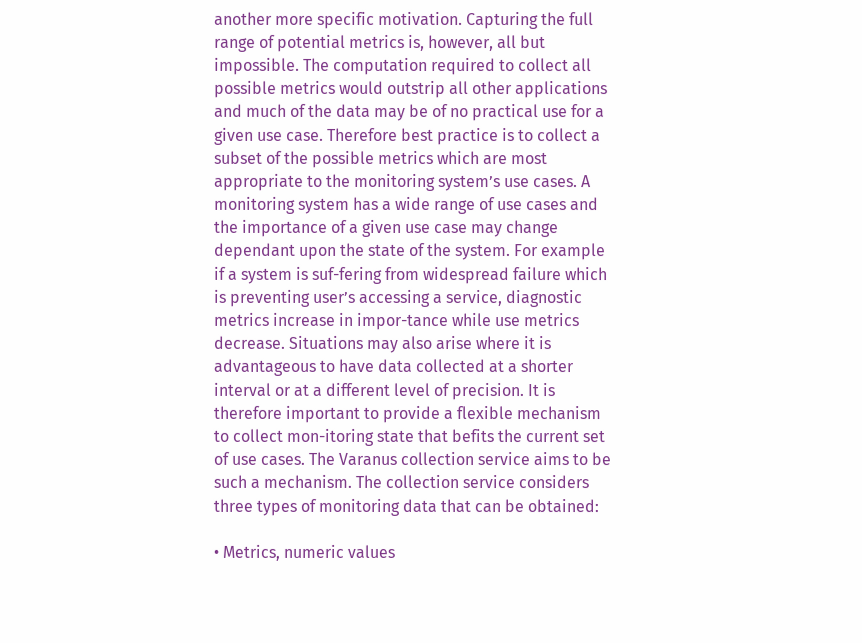another more specific motivation. Capturing the full range of potential metrics is, however, all but impossible. The computation required to collect all possible metrics would outstrip all other applications and much of the data may be of no practical use for a given use case. Therefore best practice is to collect a subset of the possible metrics which are most appropriate to the monitoring system’s use cases. A monitoring system has a wide range of use cases and the importance of a given use case may change dependant upon the state of the system. For example if a system is suf-fering from widespread failure which is preventing user’s accessing a service, diagnostic metrics increase in impor-tance while use metrics decrease. Situations may also arise where it is advantageous to have data collected at a shorter interval or at a different level of precision. It is therefore important to provide a flexible mechanism to collect mon-itoring state that befits the current set of use cases. The Varanus collection service aims to be such a mechanism. The collection service considers three types of monitoring data that can be obtained:

• Metrics, numeric values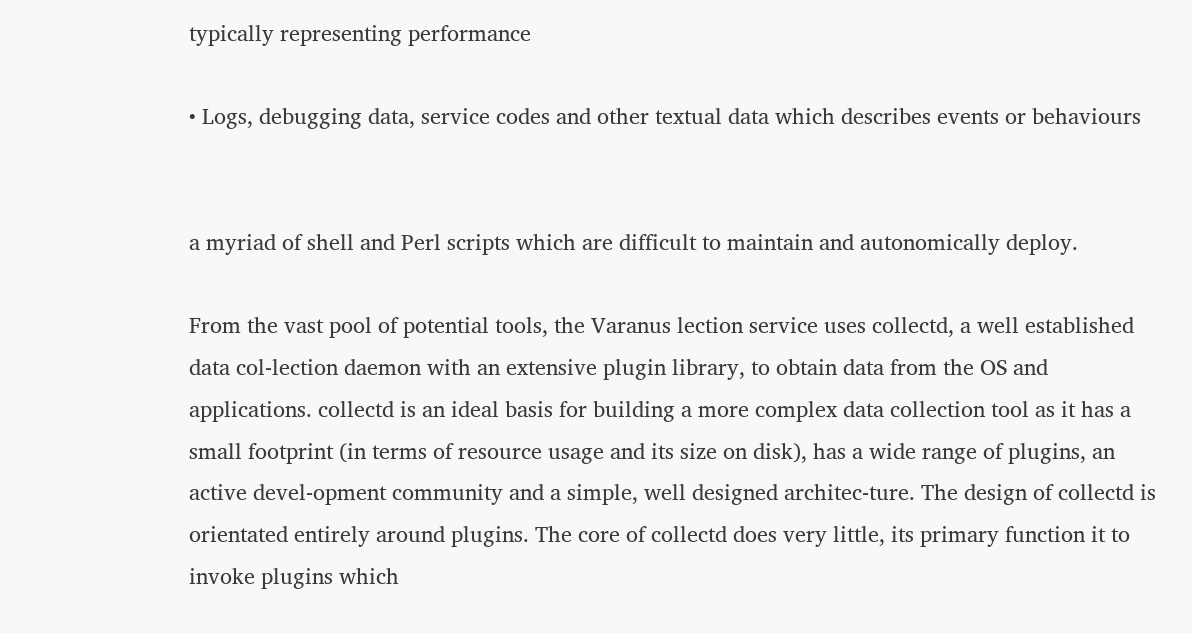typically representing performance

• Logs, debugging data, service codes and other textual data which describes events or behaviours


a myriad of shell and Perl scripts which are difficult to maintain and autonomically deploy.

From the vast pool of potential tools, the Varanus lection service uses collectd, a well established data col-lection daemon with an extensive plugin library, to obtain data from the OS and applications. collectd is an ideal basis for building a more complex data collection tool as it has a small footprint (in terms of resource usage and its size on disk), has a wide range of plugins, an active devel-opment community and a simple, well designed architec-ture. The design of collectd is orientated entirely around plugins. The core of collectd does very little, its primary function it to invoke plugins which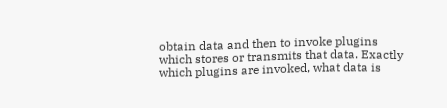obtain data and then to invoke plugins which stores or transmits that data. Exactly which plugins are invoked, what data is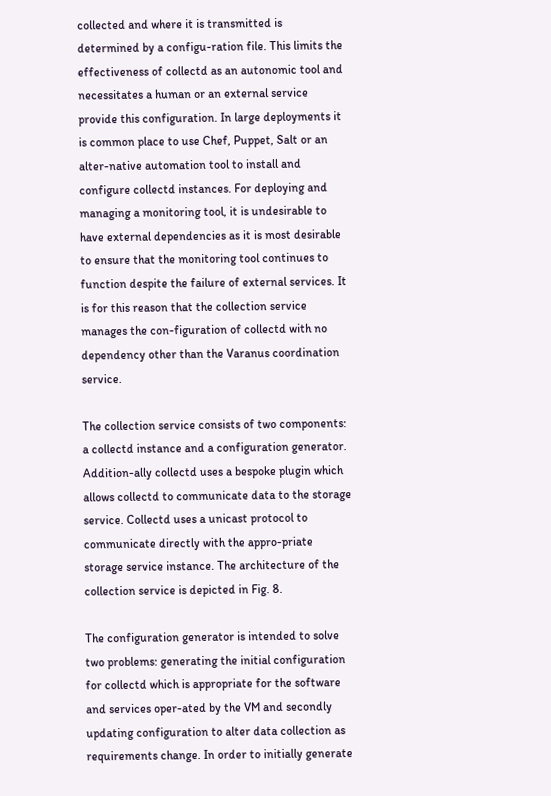collected and where it is transmitted is determined by a configu-ration file. This limits the effectiveness of collectd as an autonomic tool and necessitates a human or an external service provide this configuration. In large deployments it is common place to use Chef, Puppet, Salt or an alter-native automation tool to install and configure collectd instances. For deploying and managing a monitoring tool, it is undesirable to have external dependencies as it is most desirable to ensure that the monitoring tool continues to function despite the failure of external services. It is for this reason that the collection service manages the con-figuration of collectd with no dependency other than the Varanus coordination service.

The collection service consists of two components: a collectd instance and a configuration generator. Addition-ally collectd uses a bespoke plugin which allows collectd to communicate data to the storage service. Collectd uses a unicast protocol to communicate directly with the appro-priate storage service instance. The architecture of the collection service is depicted in Fig. 8.

The configuration generator is intended to solve two problems: generating the initial configuration for collectd which is appropriate for the software and services oper-ated by the VM and secondly updating configuration to alter data collection as requirements change. In order to initially generate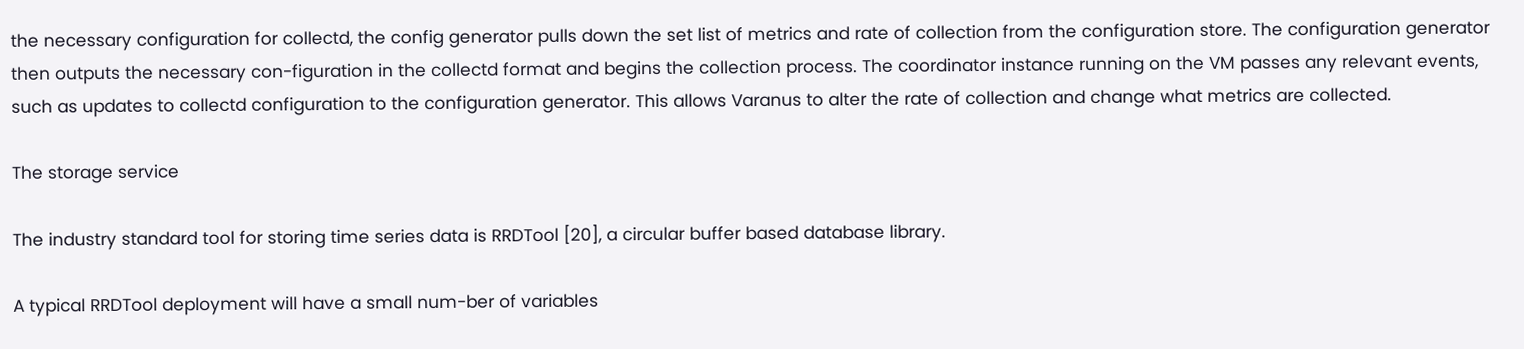the necessary configuration for collectd, the config generator pulls down the set list of metrics and rate of collection from the configuration store. The configuration generator then outputs the necessary con-figuration in the collectd format and begins the collection process. The coordinator instance running on the VM passes any relevant events, such as updates to collectd configuration to the configuration generator. This allows Varanus to alter the rate of collection and change what metrics are collected.

The storage service

The industry standard tool for storing time series data is RRDTool [20], a circular buffer based database library.

A typical RRDTool deployment will have a small num-ber of variables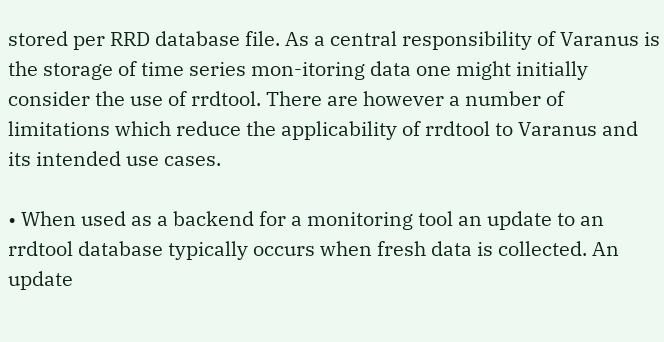stored per RRD database file. As a central responsibility of Varanus is the storage of time series mon-itoring data one might initially consider the use of rrdtool. There are however a number of limitations which reduce the applicability of rrdtool to Varanus and its intended use cases.

• When used as a backend for a monitoring tool an update to an rrdtool database typically occurs when fresh data is collected. An update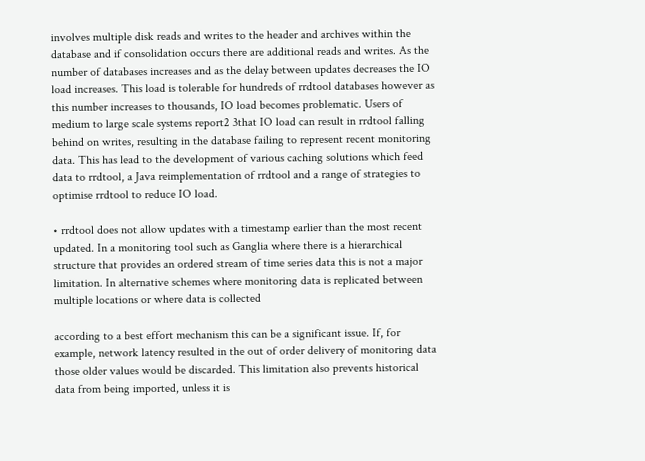involves multiple disk reads and writes to the header and archives within the database and if consolidation occurs there are additional reads and writes. As the number of databases increases and as the delay between updates decreases the IO load increases. This load is tolerable for hundreds of rrdtool databases however as this number increases to thousands, IO load becomes problematic. Users of medium to large scale systems report2 3that IO load can result in rrdtool falling behind on writes, resulting in the database failing to represent recent monitoring data. This has lead to the development of various caching solutions which feed data to rrdtool, a Java reimplementation of rrdtool and a range of strategies to optimise rrdtool to reduce IO load.

• rrdtool does not allow updates with a timestamp earlier than the most recent updated. In a monitoring tool such as Ganglia where there is a hierarchical structure that provides an ordered stream of time series data this is not a major limitation. In alternative schemes where monitoring data is replicated between multiple locations or where data is collected

according to a best effort mechanism this can be a significant issue. If, for example, network latency resulted in the out of order delivery of monitoring data those older values would be discarded. This limitation also prevents historical data from being imported, unless it is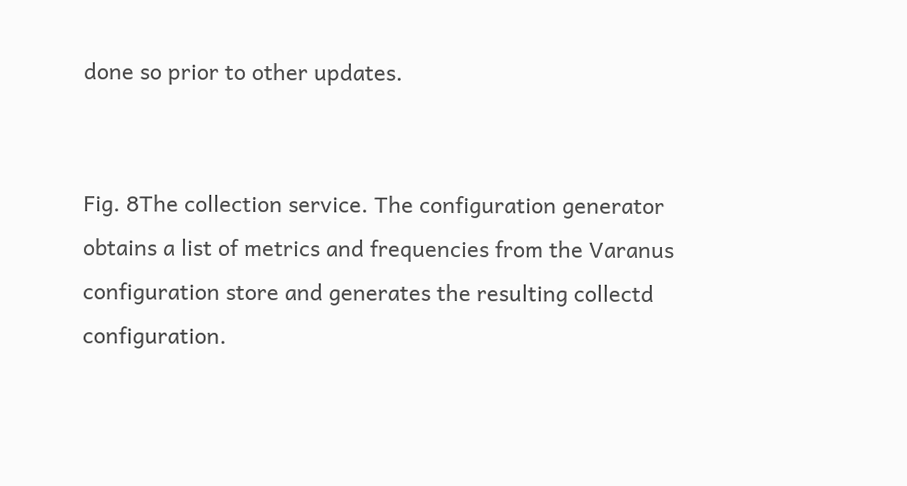done so prior to other updates.


Fig. 8The collection service. The configuration generator obtains a list of metrics and frequencies from the Varanus configuration store and generates the resulting collectd configuration.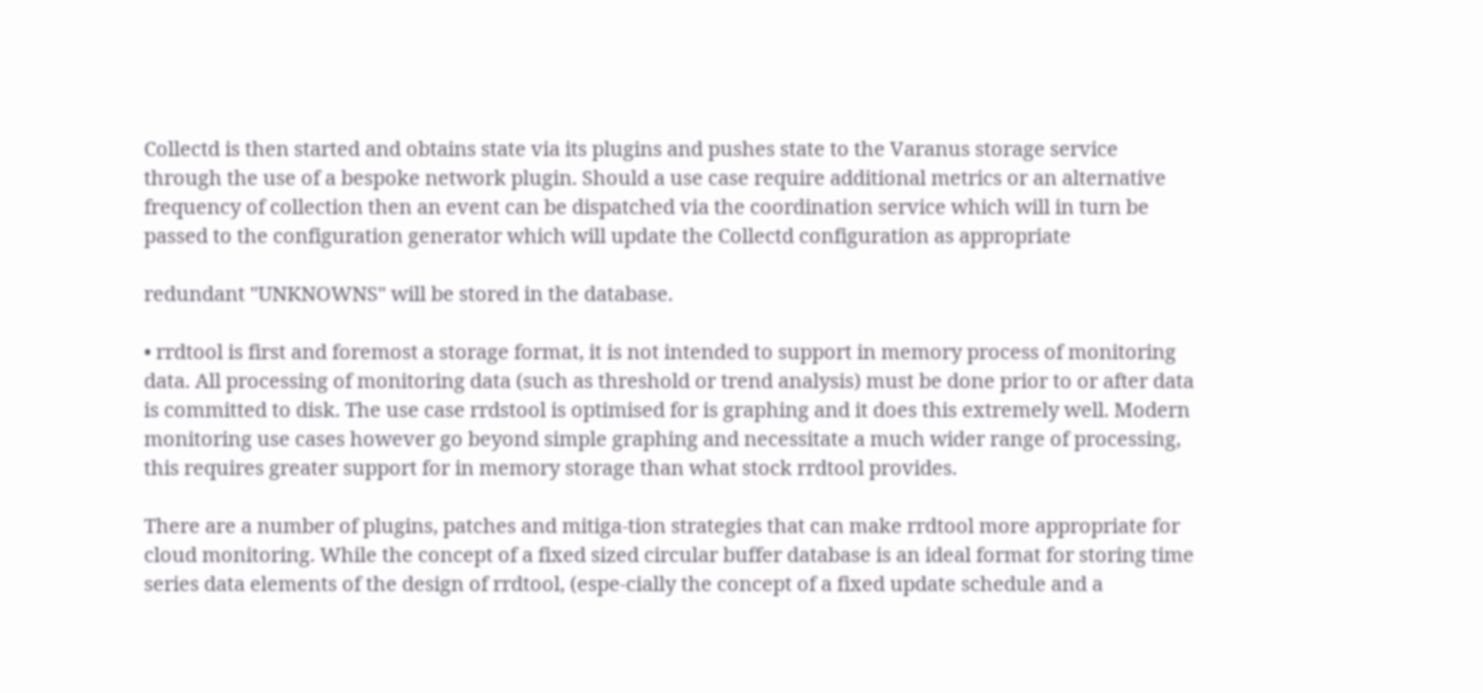Collectd is then started and obtains state via its plugins and pushes state to the Varanus storage service through the use of a bespoke network plugin. Should a use case require additional metrics or an alternative frequency of collection then an event can be dispatched via the coordination service which will in turn be passed to the configuration generator which will update the Collectd configuration as appropriate

redundant "UNKNOWNS" will be stored in the database.

• rrdtool is first and foremost a storage format, it is not intended to support in memory process of monitoring data. All processing of monitoring data (such as threshold or trend analysis) must be done prior to or after data is committed to disk. The use case rrdstool is optimised for is graphing and it does this extremely well. Modern monitoring use cases however go beyond simple graphing and necessitate a much wider range of processing, this requires greater support for in memory storage than what stock rrdtool provides.

There are a number of plugins, patches and mitiga-tion strategies that can make rrdtool more appropriate for cloud monitoring. While the concept of a fixed sized circular buffer database is an ideal format for storing time series data elements of the design of rrdtool, (espe-cially the concept of a fixed update schedule and a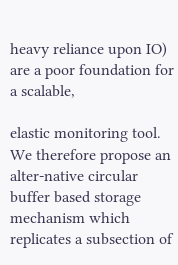heavy reliance upon IO) are a poor foundation for a scalable,

elastic monitoring tool. We therefore propose an alter-native circular buffer based storage mechanism which replicates a subsection of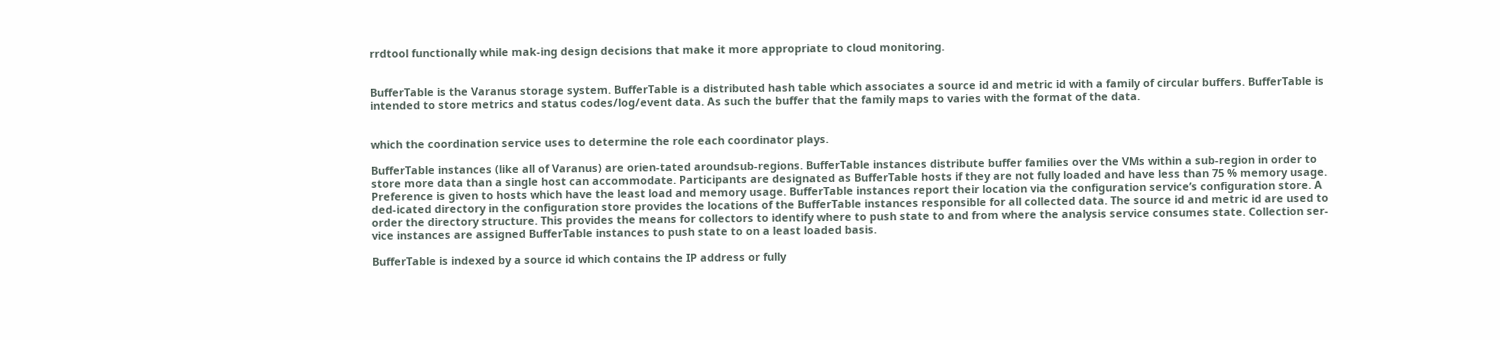rrdtool functionally while mak-ing design decisions that make it more appropriate to cloud monitoring.


BufferTable is the Varanus storage system. BufferTable is a distributed hash table which associates a source id and metric id with a family of circular buffers. BufferTable is intended to store metrics and status codes/log/event data. As such the buffer that the family maps to varies with the format of the data.


which the coordination service uses to determine the role each coordinator plays.

BufferTable instances (like all of Varanus) are orien-tated aroundsub-regions. BufferTable instances distribute buffer families over the VMs within a sub-region in order to store more data than a single host can accommodate. Participants are designated as BufferTable hosts if they are not fully loaded and have less than 75 % memory usage. Preference is given to hosts which have the least load and memory usage. BufferTable instances report their location via the configuration service’s configuration store. A ded-icated directory in the configuration store provides the locations of the BufferTable instances responsible for all collected data. The source id and metric id are used to order the directory structure. This provides the means for collectors to identify where to push state to and from where the analysis service consumes state. Collection ser-vice instances are assigned BufferTable instances to push state to on a least loaded basis.

BufferTable is indexed by a source id which contains the IP address or fully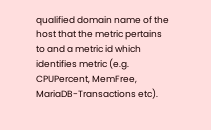qualified domain name of the host that the metric pertains to and a metric id which identifies metric (e.g. CPUPercent, MemFree, MariaDB-Transactions etc).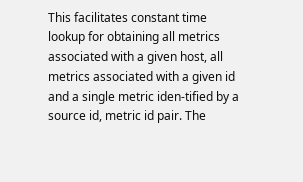This facilitates constant time lookup for obtaining all metrics associated with a given host, all metrics associated with a given id and a single metric iden-tified by a source id, metric id pair. The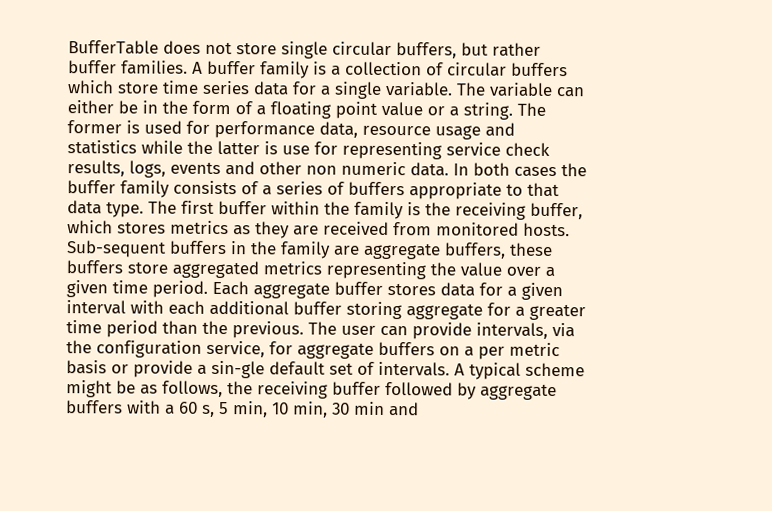BufferTable does not store single circular buffers, but rather buffer families. A buffer family is a collection of circular buffers which store time series data for a single variable. The variable can either be in the form of a floating point value or a string. The former is used for performance data, resource usage and statistics while the latter is use for representing service check results, logs, events and other non numeric data. In both cases the buffer family consists of a series of buffers appropriate to that data type. The first buffer within the family is the receiving buffer, which stores metrics as they are received from monitored hosts. Sub-sequent buffers in the family are aggregate buffers, these buffers store aggregated metrics representing the value over a given time period. Each aggregate buffer stores data for a given interval with each additional buffer storing aggregate for a greater time period than the previous. The user can provide intervals, via the configuration service, for aggregate buffers on a per metric basis or provide a sin-gle default set of intervals. A typical scheme might be as follows, the receiving buffer followed by aggregate buffers with a 60 s, 5 min, 10 min, 30 min and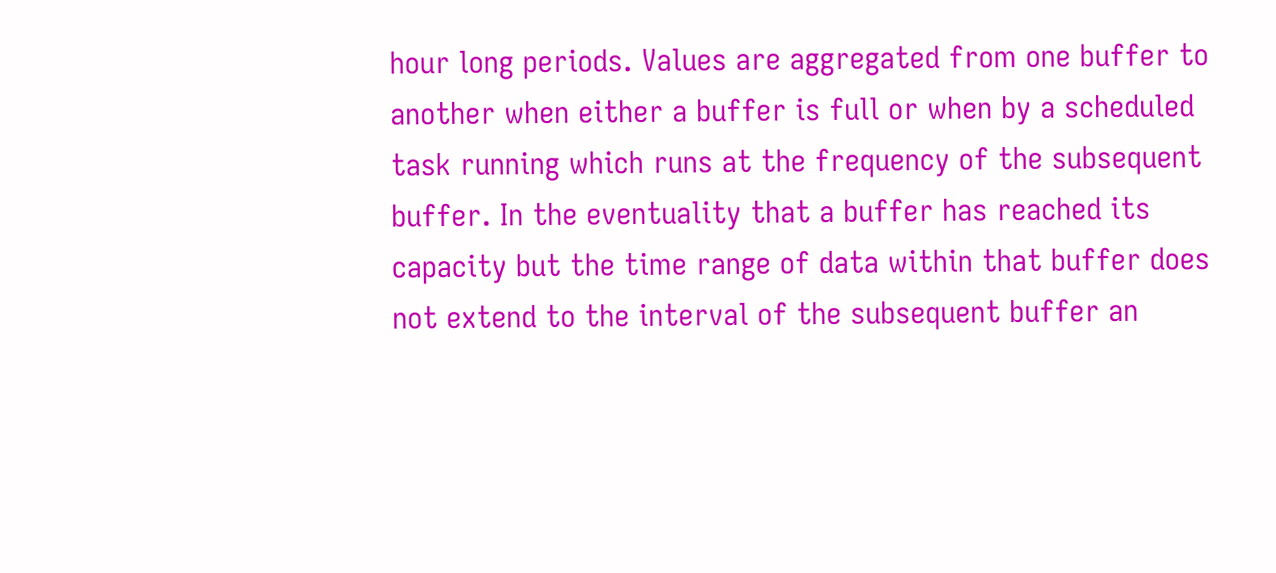hour long periods. Values are aggregated from one buffer to another when either a buffer is full or when by a scheduled task running which runs at the frequency of the subsequent buffer. In the eventuality that a buffer has reached its capacity but the time range of data within that buffer does not extend to the interval of the subsequent buffer an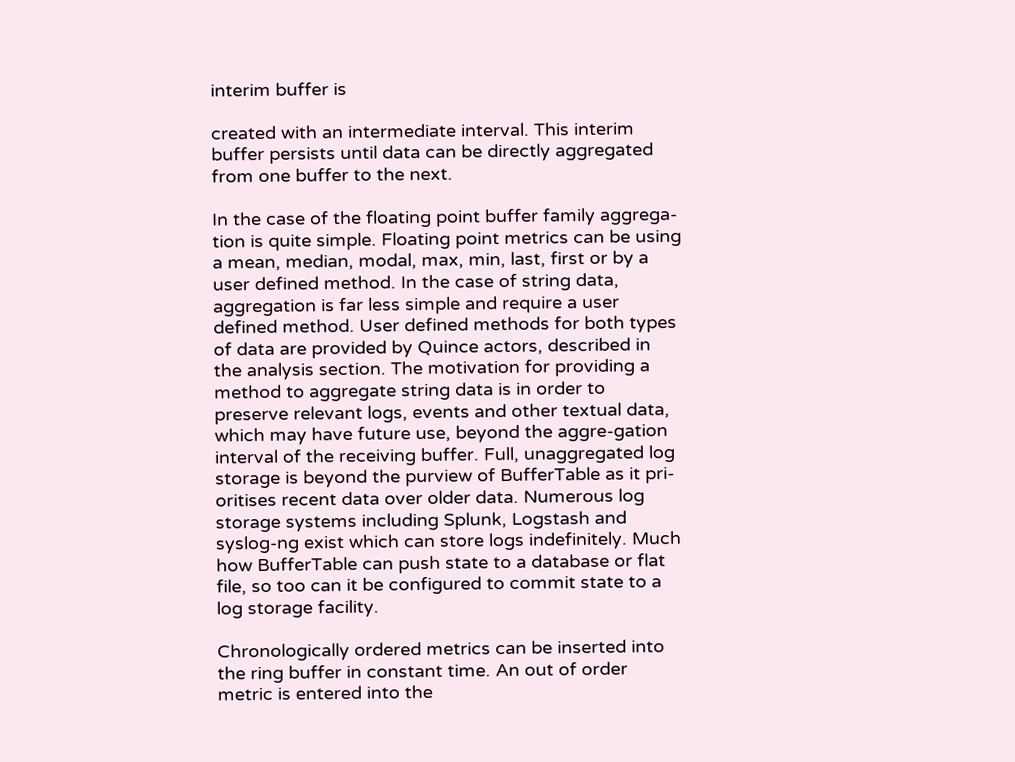interim buffer is

created with an intermediate interval. This interim buffer persists until data can be directly aggregated from one buffer to the next.

In the case of the floating point buffer family aggrega-tion is quite simple. Floating point metrics can be using a mean, median, modal, max, min, last, first or by a user defined method. In the case of string data, aggregation is far less simple and require a user defined method. User defined methods for both types of data are provided by Quince actors, described in the analysis section. The motivation for providing a method to aggregate string data is in order to preserve relevant logs, events and other textual data, which may have future use, beyond the aggre-gation interval of the receiving buffer. Full, unaggregated log storage is beyond the purview of BufferTable as it pri-oritises recent data over older data. Numerous log storage systems including Splunk, Logstash and syslog-ng exist which can store logs indefinitely. Much how BufferTable can push state to a database or flat file, so too can it be configured to commit state to a log storage facility.

Chronologically ordered metrics can be inserted into the ring buffer in constant time. An out of order metric is entered into the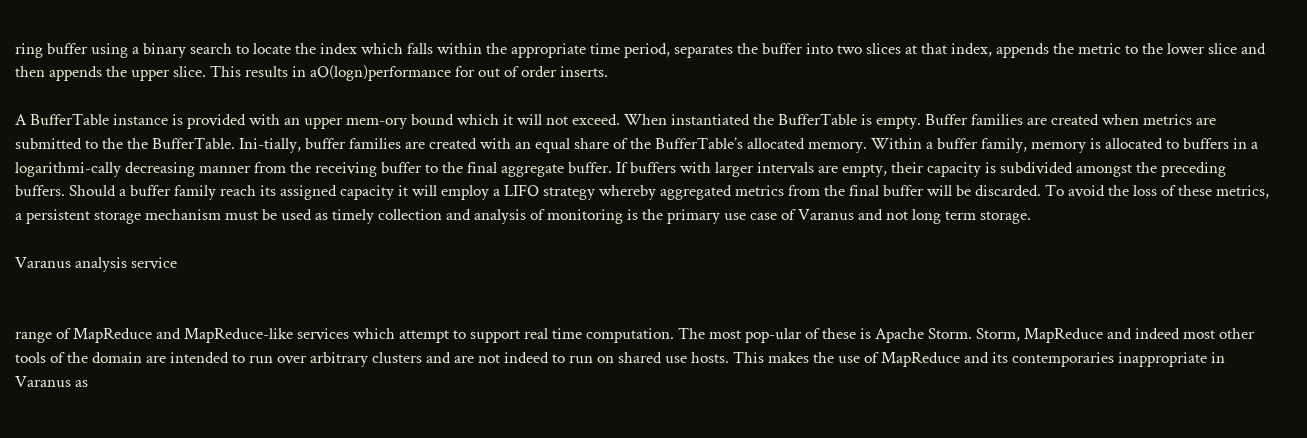ring buffer using a binary search to locate the index which falls within the appropriate time period, separates the buffer into two slices at that index, appends the metric to the lower slice and then appends the upper slice. This results in aO(logn)performance for out of order inserts.

A BufferTable instance is provided with an upper mem-ory bound which it will not exceed. When instantiated the BufferTable is empty. Buffer families are created when metrics are submitted to the the BufferTable. Ini-tially, buffer families are created with an equal share of the BufferTable’s allocated memory. Within a buffer family, memory is allocated to buffers in a logarithmi-cally decreasing manner from the receiving buffer to the final aggregate buffer. If buffers with larger intervals are empty, their capacity is subdivided amongst the preceding buffers. Should a buffer family reach its assigned capacity it will employ a LIFO strategy whereby aggregated metrics from the final buffer will be discarded. To avoid the loss of these metrics, a persistent storage mechanism must be used as timely collection and analysis of monitoring is the primary use case of Varanus and not long term storage.

Varanus analysis service


range of MapReduce and MapReduce-like services which attempt to support real time computation. The most pop-ular of these is Apache Storm. Storm, MapReduce and indeed most other tools of the domain are intended to run over arbitrary clusters and are not indeed to run on shared use hosts. This makes the use of MapReduce and its contemporaries inappropriate in Varanus as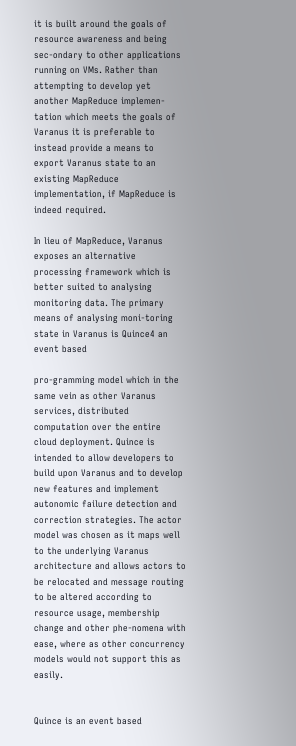it is built around the goals of resource awareness and being sec-ondary to other applications running on VMs. Rather than attempting to develop yet another MapReduce implemen-tation which meets the goals of Varanus it is preferable to instead provide a means to export Varanus state to an existing MapReduce implementation, if MapReduce is indeed required.

In lieu of MapReduce, Varanus exposes an alternative processing framework which is better suited to analysing monitoring data. The primary means of analysing moni-toring state in Varanus is Quince4 an event based

pro-gramming model which in the same vein as other Varanus services, distributed computation over the entire cloud deployment. Quince is intended to allow developers to build upon Varanus and to develop new features and implement autonomic failure detection and correction strategies. The actor model was chosen as it maps well to the underlying Varanus architecture and allows actors to be relocated and message routing to be altered according to resource usage, membership change and other phe-nomena with ease, where as other concurrency models would not support this as easily.


Quince is an event based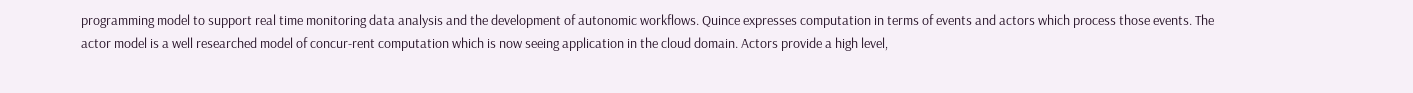programming model to support real time monitoring data analysis and the development of autonomic workflows. Quince expresses computation in terms of events and actors which process those events. The actor model is a well researched model of concur-rent computation which is now seeing application in the cloud domain. Actors provide a high level,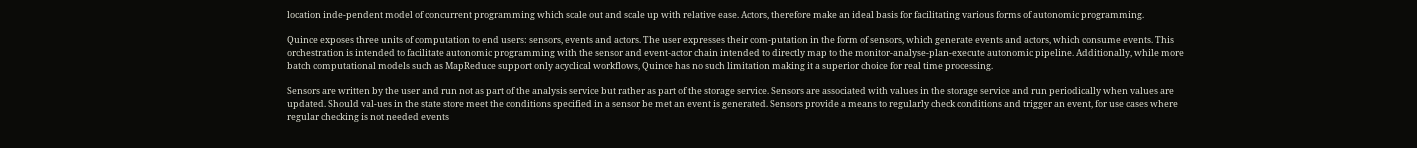location inde-pendent model of concurrent programming which scale out and scale up with relative ease. Actors, therefore make an ideal basis for facilitating various forms of autonomic programming.

Quince exposes three units of computation to end users: sensors, events and actors. The user expresses their com-putation in the form of sensors, which generate events and actors, which consume events. This orchestration is intended to facilitate autonomic programming with the sensor and event-actor chain intended to directly map to the monitor-analyse-plan-execute autonomic pipeline. Additionally, while more batch computational models such as MapReduce support only acyclical workflows, Quince has no such limitation making it a superior choice for real time processing.

Sensors are written by the user and run not as part of the analysis service but rather as part of the storage service. Sensors are associated with values in the storage service and run periodically when values are updated. Should val-ues in the state store meet the conditions specified in a sensor be met an event is generated. Sensors provide a means to regularly check conditions and trigger an event, for use cases where regular checking is not needed events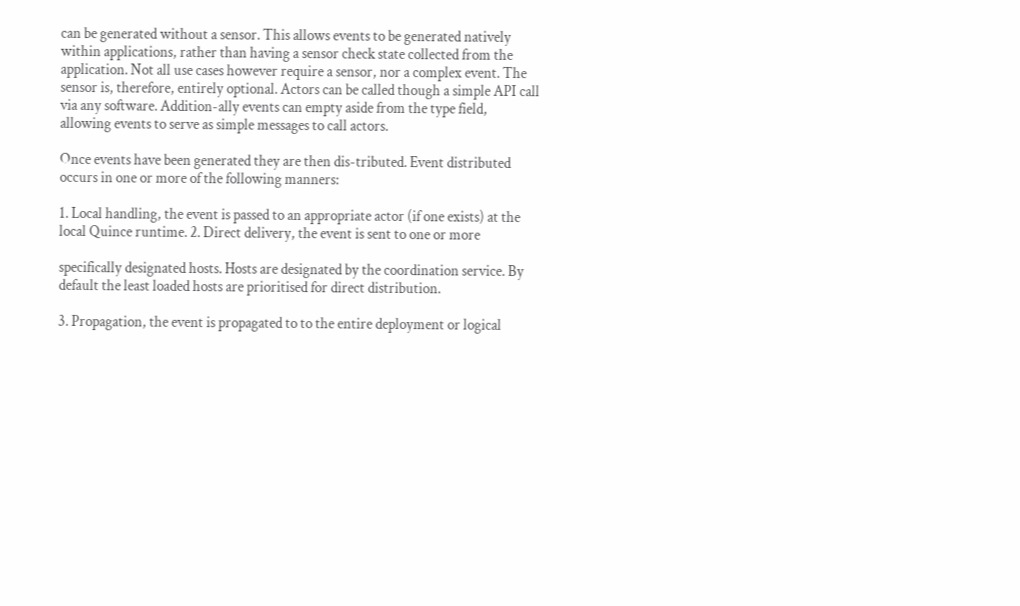can be generated without a sensor. This allows events to be generated natively within applications, rather than having a sensor check state collected from the application. Not all use cases however require a sensor, nor a complex event. The sensor is, therefore, entirely optional. Actors can be called though a simple API call via any software. Addition-ally events can empty aside from the type field, allowing events to serve as simple messages to call actors.

Once events have been generated they are then dis-tributed. Event distributed occurs in one or more of the following manners:

1. Local handling, the event is passed to an appropriate actor (if one exists) at the local Quince runtime. 2. Direct delivery, the event is sent to one or more

specifically designated hosts. Hosts are designated by the coordination service. By default the least loaded hosts are prioritised for direct distribution.

3. Propagation, the event is propagated to to the entire deployment or logical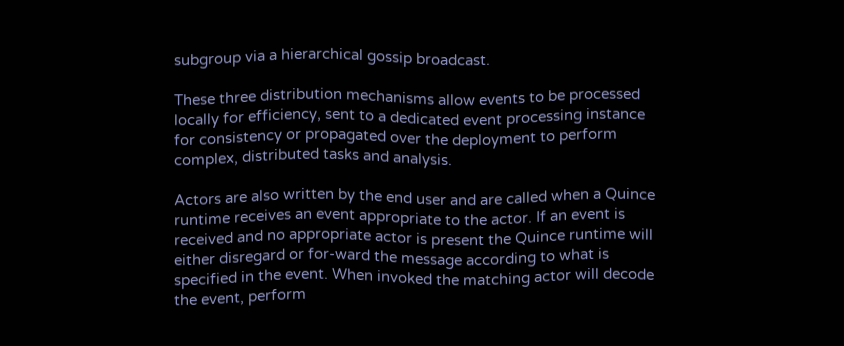subgroup via a hierarchical gossip broadcast.

These three distribution mechanisms allow events to be processed locally for efficiency, sent to a dedicated event processing instance for consistency or propagated over the deployment to perform complex, distributed tasks and analysis.

Actors are also written by the end user and are called when a Quince runtime receives an event appropriate to the actor. If an event is received and no appropriate actor is present the Quince runtime will either disregard or for-ward the message according to what is specified in the event. When invoked the matching actor will decode the event, perform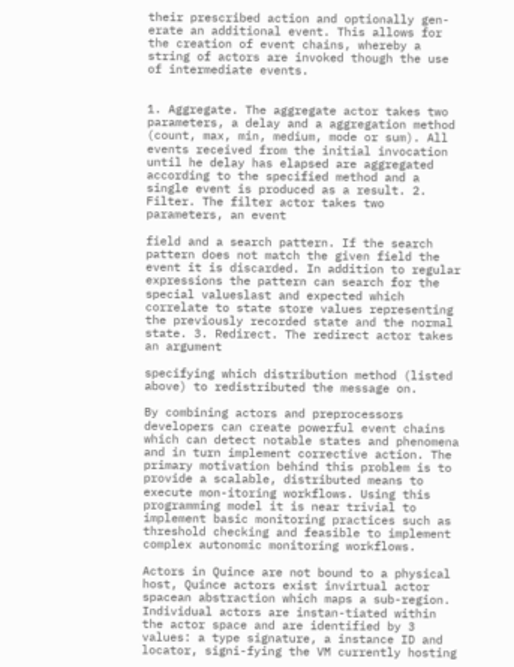their prescribed action and optionally gen-erate an additional event. This allows for the creation of event chains, whereby a string of actors are invoked though the use of intermediate events.


1. Aggregate. The aggregate actor takes two parameters, a delay and a aggregation method (count, max, min, medium, mode or sum). All events received from the initial invocation until he delay has elapsed are aggregated according to the specified method and a single event is produced as a result. 2. Filter. The filter actor takes two parameters, an event

field and a search pattern. If the search pattern does not match the given field the event it is discarded. In addition to regular expressions the pattern can search for the special valueslast and expected which correlate to state store values representing the previously recorded state and the normal state. 3. Redirect. The redirect actor takes an argument

specifying which distribution method (listed above) to redistributed the message on.

By combining actors and preprocessors developers can create powerful event chains which can detect notable states and phenomena and in turn implement corrective action. The primary motivation behind this problem is to provide a scalable, distributed means to execute mon-itoring workflows. Using this programming model it is near trivial to implement basic monitoring practices such as threshold checking and feasible to implement complex autonomic monitoring workflows.

Actors in Quince are not bound to a physical host, Quince actors exist invirtual actor spacean abstraction which maps a sub-region. Individual actors are instan-tiated within the actor space and are identified by 3 values: a type signature, a instance ID and locator, signi-fying the VM currently hosting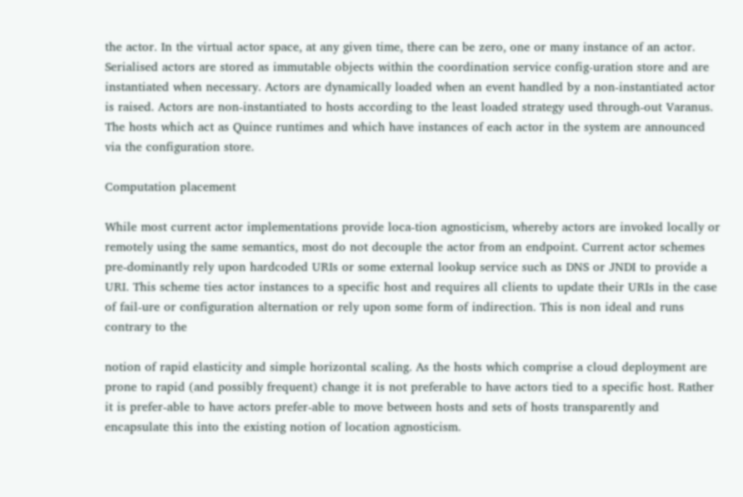the actor. In the virtual actor space, at any given time, there can be zero, one or many instance of an actor. Serialised actors are stored as immutable objects within the coordination service config-uration store and are instantiated when necessary. Actors are dynamically loaded when an event handled by a non-instantiated actor is raised. Actors are non-instantiated to hosts according to the least loaded strategy used through-out Varanus. The hosts which act as Quince runtimes and which have instances of each actor in the system are announced via the configuration store.

Computation placement

While most current actor implementations provide loca-tion agnosticism, whereby actors are invoked locally or remotely using the same semantics, most do not decouple the actor from an endpoint. Current actor schemes pre-dominantly rely upon hardcoded URIs or some external lookup service such as DNS or JNDI to provide a URI. This scheme ties actor instances to a specific host and requires all clients to update their URIs in the case of fail-ure or configuration alternation or rely upon some form of indirection. This is non ideal and runs contrary to the

notion of rapid elasticity and simple horizontal scaling. As the hosts which comprise a cloud deployment are prone to rapid (and possibly frequent) change it is not preferable to have actors tied to a specific host. Rather it is prefer-able to have actors prefer-able to move between hosts and sets of hosts transparently and encapsulate this into the existing notion of location agnosticism.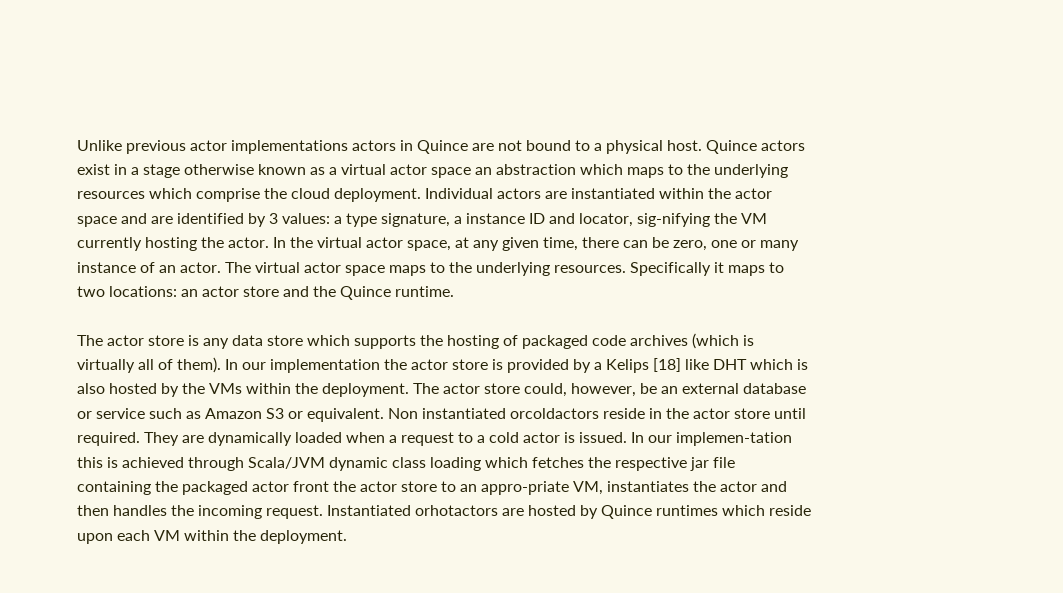Unlike previous actor implementations actors in Quince are not bound to a physical host. Quince actors exist in a stage otherwise known as a virtual actor space an abstraction which maps to the underlying resources which comprise the cloud deployment. Individual actors are instantiated within the actor space and are identified by 3 values: a type signature, a instance ID and locator, sig-nifying the VM currently hosting the actor. In the virtual actor space, at any given time, there can be zero, one or many instance of an actor. The virtual actor space maps to the underlying resources. Specifically it maps to two locations: an actor store and the Quince runtime.

The actor store is any data store which supports the hosting of packaged code archives (which is virtually all of them). In our implementation the actor store is provided by a Kelips [18] like DHT which is also hosted by the VMs within the deployment. The actor store could, however, be an external database or service such as Amazon S3 or equivalent. Non instantiated orcoldactors reside in the actor store until required. They are dynamically loaded when a request to a cold actor is issued. In our implemen-tation this is achieved through Scala/JVM dynamic class loading which fetches the respective jar file containing the packaged actor front the actor store to an appro-priate VM, instantiates the actor and then handles the incoming request. Instantiated orhotactors are hosted by Quince runtimes which reside upon each VM within the deployment.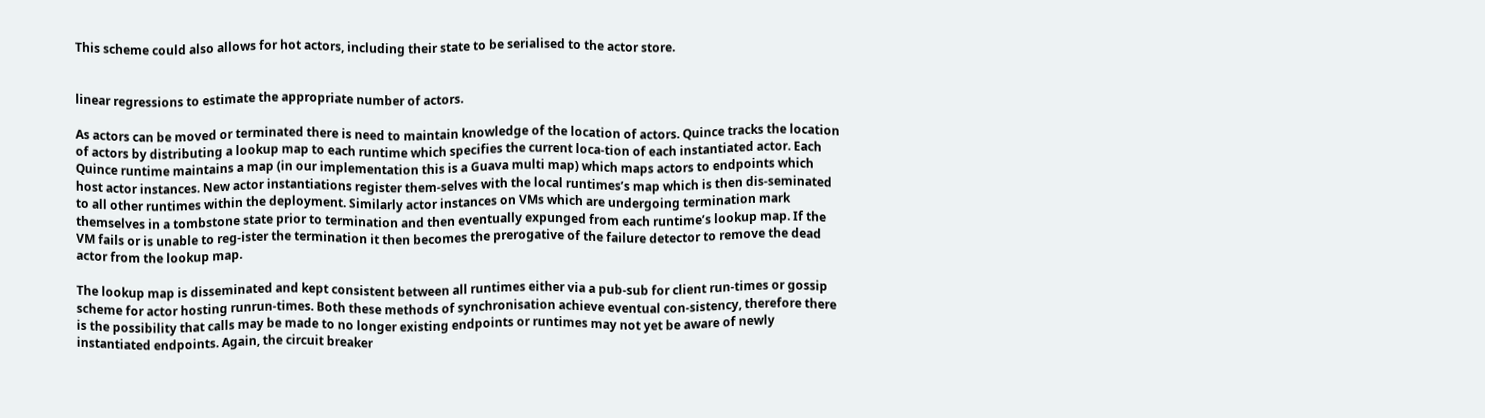This scheme could also allows for hot actors, including their state to be serialised to the actor store.


linear regressions to estimate the appropriate number of actors.

As actors can be moved or terminated there is need to maintain knowledge of the location of actors. Quince tracks the location of actors by distributing a lookup map to each runtime which specifies the current loca-tion of each instantiated actor. Each Quince runtime maintains a map (in our implementation this is a Guava multi map) which maps actors to endpoints which host actor instances. New actor instantiations register them-selves with the local runtimes’s map which is then dis-seminated to all other runtimes within the deployment. Similarly actor instances on VMs which are undergoing termination mark themselves in a tombstone state prior to termination and then eventually expunged from each runtime’s lookup map. If the VM fails or is unable to reg-ister the termination it then becomes the prerogative of the failure detector to remove the dead actor from the lookup map.

The lookup map is disseminated and kept consistent between all runtimes either via a pub-sub for client run-times or gossip scheme for actor hosting runrun-times. Both these methods of synchronisation achieve eventual con-sistency, therefore there is the possibility that calls may be made to no longer existing endpoints or runtimes may not yet be aware of newly instantiated endpoints. Again, the circuit breaker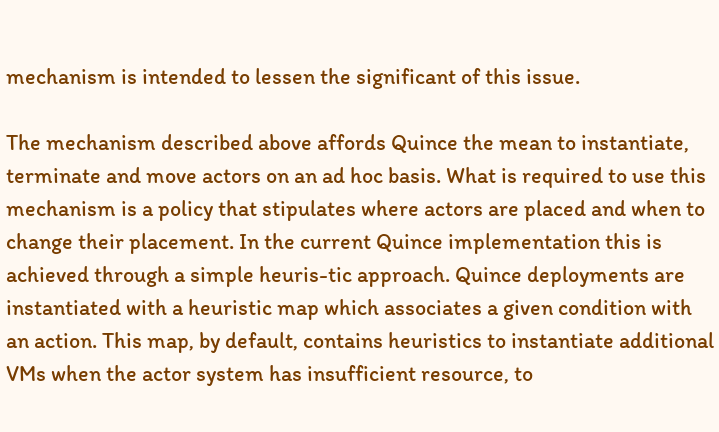mechanism is intended to lessen the significant of this issue.

The mechanism described above affords Quince the mean to instantiate, terminate and move actors on an ad hoc basis. What is required to use this mechanism is a policy that stipulates where actors are placed and when to change their placement. In the current Quince implementation this is achieved through a simple heuris-tic approach. Quince deployments are instantiated with a heuristic map which associates a given condition with an action. This map, by default, contains heuristics to instantiate additional VMs when the actor system has insufficient resource, to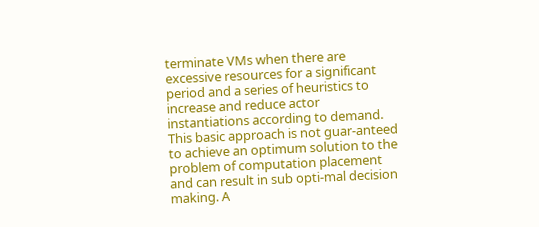terminate VMs when there are excessive resources for a significant period and a series of heuristics to increase and reduce actor instantiations according to demand. This basic approach is not guar-anteed to achieve an optimum solution to the problem of computation placement and can result in sub opti-mal decision making. A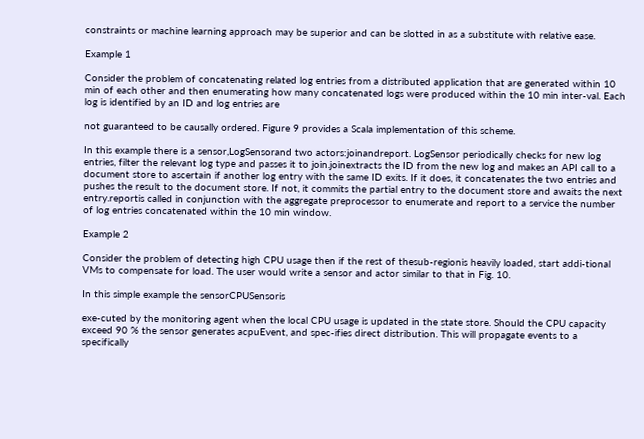constraints or machine learning approach may be superior and can be slotted in as a substitute with relative ease.

Example 1

Consider the problem of concatenating related log entries from a distributed application that are generated within 10 min of each other and then enumerating how many concatenated logs were produced within the 10 min inter-val. Each log is identified by an ID and log entries are

not guaranteed to be causally ordered. Figure 9 provides a Scala implementation of this scheme.

In this example there is a sensor,LogSensorand two actors:joinandreport. LogSensor periodically checks for new log entries, filter the relevant log type and passes it to join.joinextracts the ID from the new log and makes an API call to a document store to ascertain if another log entry with the same ID exits. If it does, it concatenates the two entries and pushes the result to the document store. If not, it commits the partial entry to the document store and awaits the next entry.reportis called in conjunction with the aggregate preprocessor to enumerate and report to a service the number of log entries concatenated within the 10 min window.

Example 2

Consider the problem of detecting high CPU usage then if the rest of thesub-regionis heavily loaded, start addi-tional VMs to compensate for load. The user would write a sensor and actor similar to that in Fig. 10.

In this simple example the sensorCPUSensoris

exe-cuted by the monitoring agent when the local CPU usage is updated in the state store. Should the CPU capacity exceed 90 % the sensor generates acpuEvent, and spec-ifies direct distribution. This will propagate events to a specifically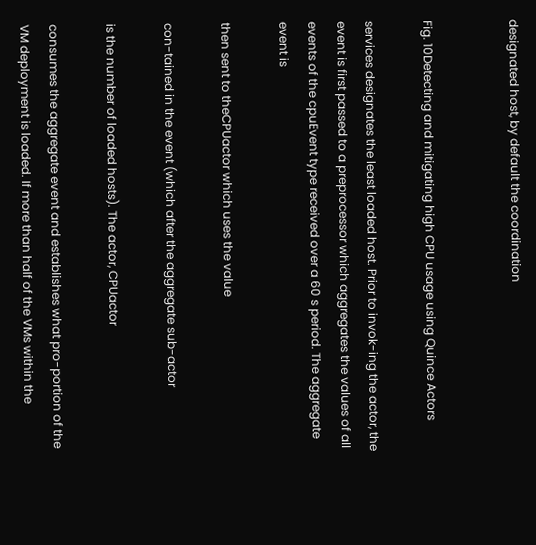designated host, by default the coordination


Fig. 10Detecting and mitigating high CPU usage using Quince Actors

services designates the least loaded host. Prior to invok-ing the actor, the event is first passed to a preprocessor which aggregates the values of all events of the cpuEvent type received over a 60 s period. The aggregate event is

then sent to theCPUactor which uses the value

con-tained in the event (which after the aggregate sub-actor

is the number of loaded hosts). The actor, CPUactor

consumes the aggregate event and establishes what pro-portion of the VM deployment is loaded. If more than half of the VMs within the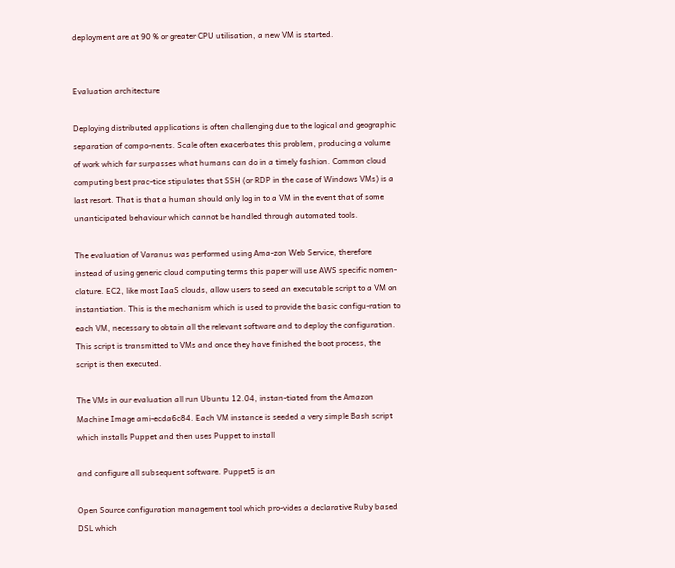deployment are at 90 % or greater CPU utilisation, a new VM is started.


Evaluation architecture

Deploying distributed applications is often challenging due to the logical and geographic separation of compo-nents. Scale often exacerbates this problem, producing a volume of work which far surpasses what humans can do in a timely fashion. Common cloud computing best prac-tice stipulates that SSH (or RDP in the case of Windows VMs) is a last resort. That is that a human should only log in to a VM in the event that of some unanticipated behaviour which cannot be handled through automated tools.

The evaluation of Varanus was performed using Ama-zon Web Service, therefore instead of using generic cloud computing terms this paper will use AWS specific nomen-clature. EC2, like most IaaS clouds, allow users to seed an executable script to a VM on instantiation. This is the mechanism which is used to provide the basic configu-ration to each VM, necessary to obtain all the relevant software and to deploy the configuration. This script is transmitted to VMs and once they have finished the boot process, the script is then executed.

The VMs in our evaluation all run Ubuntu 12.04, instan-tiated from the Amazon Machine Image ami-ecda6c84. Each VM instance is seeded a very simple Bash script which installs Puppet and then uses Puppet to install

and configure all subsequent software. Puppet5 is an

Open Source configuration management tool which pro-vides a declarative Ruby based DSL which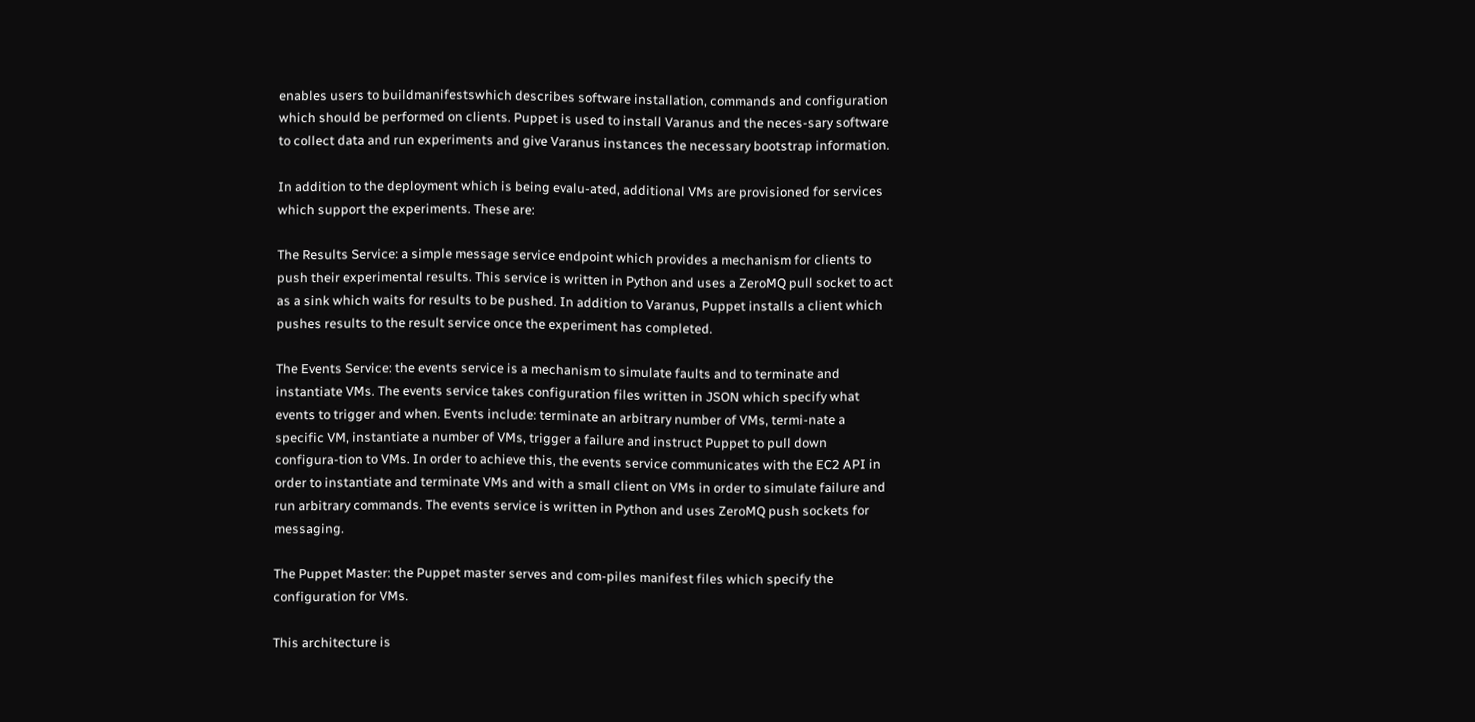enables users to buildmanifestswhich describes software installation, commands and configuration which should be performed on clients. Puppet is used to install Varanus and the neces-sary software to collect data and run experiments and give Varanus instances the necessary bootstrap information.

In addition to the deployment which is being evalu-ated, additional VMs are provisioned for services which support the experiments. These are:

The Results Service: a simple message service endpoint which provides a mechanism for clients to push their experimental results. This service is written in Python and uses a ZeroMQ pull socket to act as a sink which waits for results to be pushed. In addition to Varanus, Puppet installs a client which pushes results to the result service once the experiment has completed.

The Events Service: the events service is a mechanism to simulate faults and to terminate and instantiate VMs. The events service takes configuration files written in JSON which specify what events to trigger and when. Events include: terminate an arbitrary number of VMs, termi-nate a specific VM, instantiate a number of VMs, trigger a failure and instruct Puppet to pull down configura-tion to VMs. In order to achieve this, the events service communicates with the EC2 API in order to instantiate and terminate VMs and with a small client on VMs in order to simulate failure and run arbitrary commands. The events service is written in Python and uses ZeroMQ push sockets for messaging.

The Puppet Master: the Puppet master serves and com-piles manifest files which specify the configuration for VMs.

This architecture is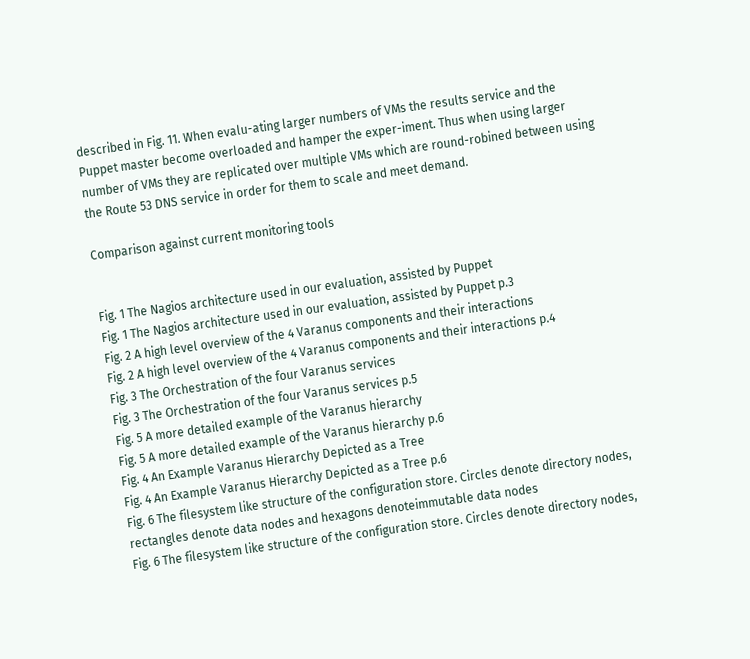described in Fig. 11. When evalu-ating larger numbers of VMs the results service and the Puppet master become overloaded and hamper the exper-iment. Thus when using larger number of VMs they are replicated over multiple VMs which are round-robined between using the Route 53 DNS service in order for them to scale and meet demand.

Comparison against current monitoring tools


Fig. 1 The Nagios architecture used in our evaluation, assisted by Puppet
Fig. 1 The Nagios architecture used in our evaluation, assisted by Puppet p.3
Fig. 2 A high level overview of the 4 Varanus components and their interactions
Fig. 2 A high level overview of the 4 Varanus components and their interactions p.4
Fig. 3 The Orchestration of the four Varanus services
Fig. 3 The Orchestration of the four Varanus services p.5
Fig. 5 A more detailed example of the Varanus hierarchy
Fig. 5 A more detailed example of the Varanus hierarchy p.6
Fig. 4 An Example Varanus Hierarchy Depicted as a Tree
Fig. 4 An Example Varanus Hierarchy Depicted as a Tree p.6
Fig. 6 The filesystem like structure of the configuration store. Circles denote directory nodes, rectangles denote data nodes and hexagons denoteimmutable data nodes
Fig. 6 The filesystem like structure of the configuration store. Circles denote directory nodes,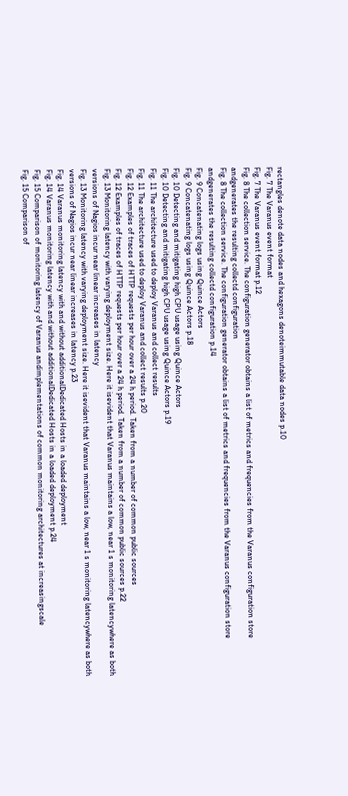rectangles denote data nodes and hexagons denoteimmutable data nodes p.10
Fig. 7 The Varanus event format
Fig. 7 The Varanus event format p.12
Fig. 8 The collection service. The configuration generator obtains a list of metrics and frequencies from the Varanus configuration store andgenerates the resulting collectd configuration
Fig. 8 The collection service. The configuration generator obtains a list of metrics and frequencies from the Varanus configuration store andgenerates the resulting collectd configuration p.14
Fig. 9 Concatenating logs using Quince Actors
Fig. 9 Concatenating logs using Quince Actors p.18
Fig. 10 Detecting and mitigating high CPU usage using Quince Actors
Fig. 10 Detecting and mitigating high CPU usage using Quince Actors p.19
Fig. 11 The architecture used to deploy Varanus and collect results
Fig. 11 The architecture used to deploy Varanus and collect results p.20
Fig. 12 Examples of traces of HTTP requests per hour over a 24 h period. Taken from a number of common public sources
Fig. 12 Examples of traces of HTTP requests per hour over a 24 h period. Taken from a number of common public sources p.22
Fig. 13 Monitoring latency with varying deployment size. Here it isevident that Varanus maintains a low, near 1 s monitoring latencywhere as both versions of Nagios incur near linear increases in latency
Fig. 13 Monitoring latency with varying deployment size. Here it isevident that Varanus maintains a low, near 1 s monitoring latencywhere as both versions of Nagios incur near linear increases in latency p.23
Fig. 14 Varanus monitoring latency with and without additionalDedicated Hosts in a loaded deployment
Fig. 14 Varanus monitoring latency with and without additionalDedicated Hosts in a loaded deployment p.24
Fig. 15 Comparison of monitoring latency of Varanus andimplementations of common monitoring architectures at increasingscale
Fig. 15 Comparison of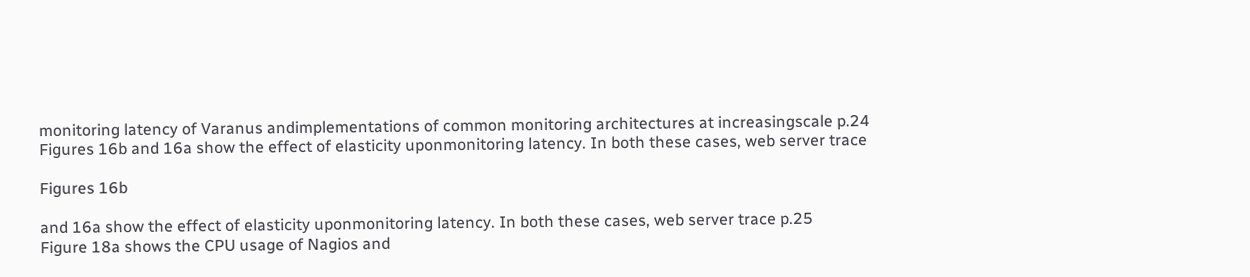monitoring latency of Varanus andimplementations of common monitoring architectures at increasingscale p.24
Figures 16b and 16a show the effect of elasticity uponmonitoring latency. In both these cases, web server trace

Figures 16b

and 16a show the effect of elasticity uponmonitoring latency. In both these cases, web server trace p.25
Figure 18a shows the CPU usage of Nagios and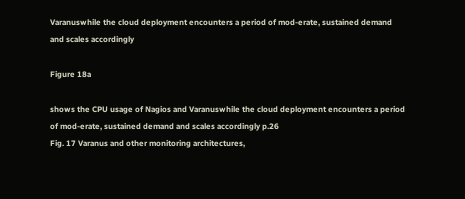Varanuswhile the cloud deployment encounters a period of mod-erate, sustained demand and scales accordingly

Figure 18a

shows the CPU usage of Nagios and Varanuswhile the cloud deployment encounters a period of mod-erate, sustained demand and scales accordingly p.26
Fig. 17 Varanus and other monitoring architectures,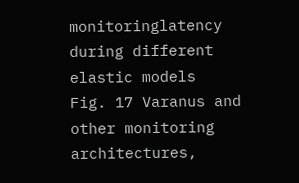monitoringlatency during different elastic models
Fig. 17 Varanus and other monitoring architectures,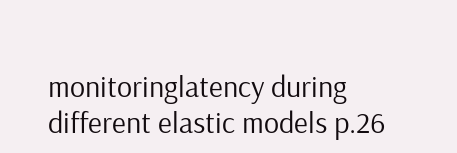monitoringlatency during different elastic models p.26